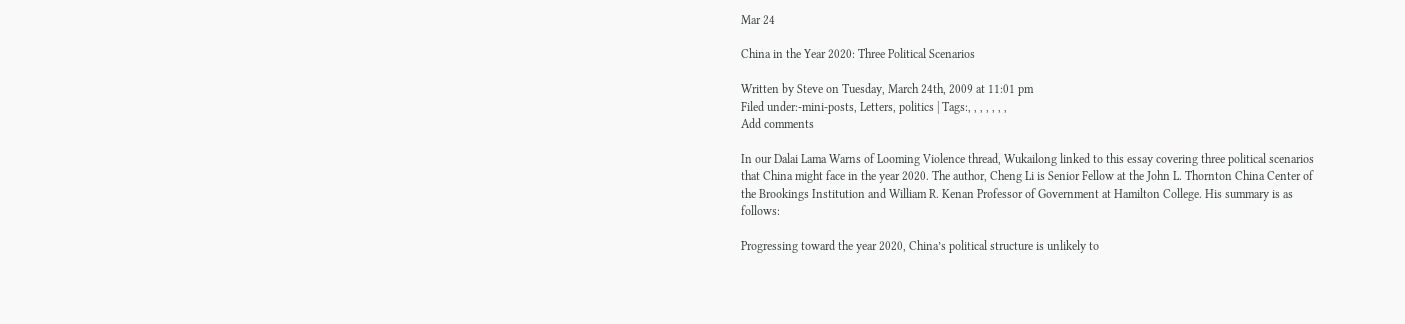Mar 24

China in the Year 2020: Three Political Scenarios

Written by Steve on Tuesday, March 24th, 2009 at 11:01 pm
Filed under:-mini-posts, Letters, politics | Tags:, , , , , , ,
Add comments

In our Dalai Lama Warns of Looming Violence thread, Wukailong linked to this essay covering three political scenarios that China might face in the year 2020. The author, Cheng Li is Senior Fellow at the John L. Thornton China Center of the Brookings Institution and William R. Kenan Professor of Government at Hamilton College. His summary is as follows:

Progressing toward the year 2020, China’s political structure is unlikely to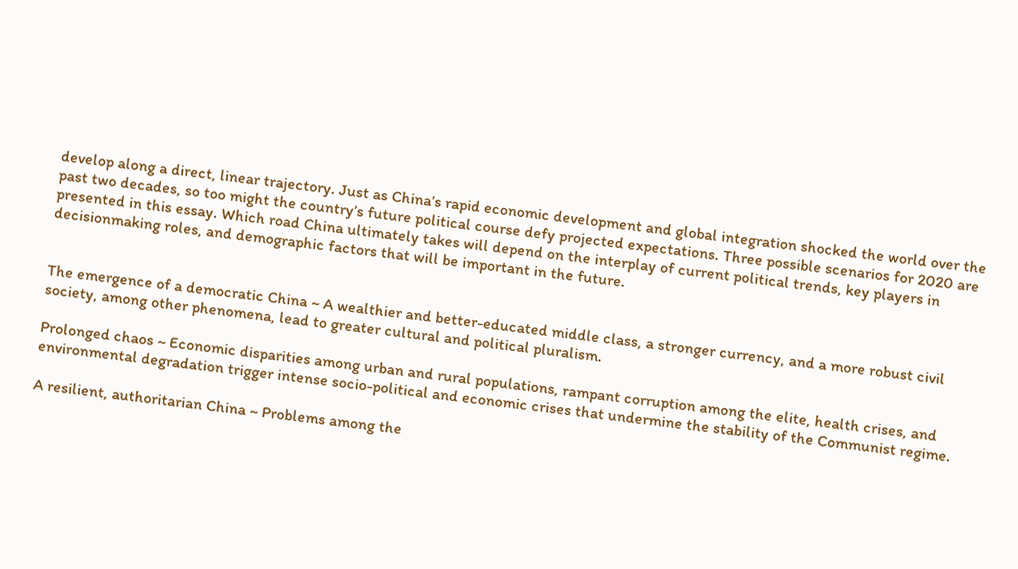develop along a direct, linear trajectory. Just as China’s rapid economic development and global integration shocked the world over the past two decades, so too might the country’s future political course defy projected expectations. Three possible scenarios for 2020 are presented in this essay. Which road China ultimately takes will depend on the interplay of current political trends, key players in decisionmaking roles, and demographic factors that will be important in the future.


The emergence of a democratic China ~ A wealthier and better-educated middle class, a stronger currency, and a more robust civil society, among other phenomena, lead to greater cultural and political pluralism.

Prolonged chaos ~ Economic disparities among urban and rural populations, rampant corruption among the elite, health crises, and environmental degradation trigger intense socio-political and economic crises that undermine the stability of the Communist regime.

A resilient, authoritarian China ~ Problems among the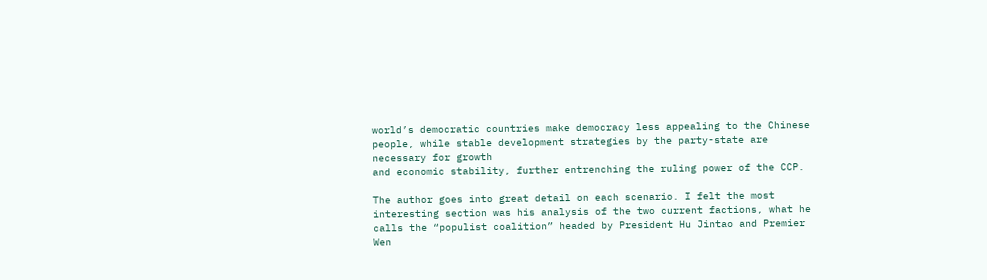world’s democratic countries make democracy less appealing to the Chinese people, while stable development strategies by the party-state are necessary for growth
and economic stability, further entrenching the ruling power of the CCP.

The author goes into great detail on each scenario. I felt the most interesting section was his analysis of the two current factions, what he calls the “populist coalition” headed by President Hu Jintao and Premier Wen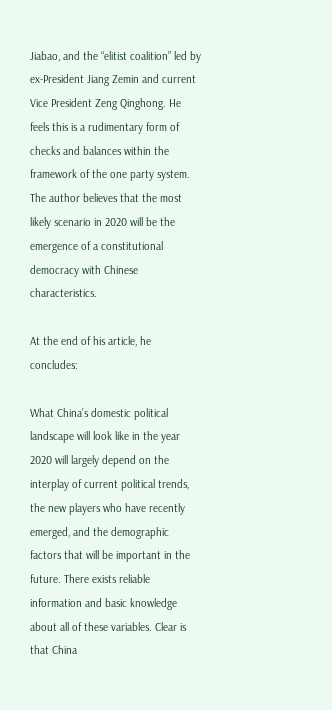Jiabao, and the “elitist coalition” led by ex-President Jiang Zemin and current Vice President Zeng Qinghong. He feels this is a rudimentary form of checks and balances within the framework of the one party system. The author believes that the most likely scenario in 2020 will be the emergence of a constitutional democracy with Chinese characteristics.

At the end of his article, he concludes:

What China’s domestic political landscape will look like in the year 2020 will largely depend on the interplay of current political trends, the new players who have recently emerged, and the demographic factors that will be important in the future. There exists reliable information and basic knowledge about all of these variables. Clear is that China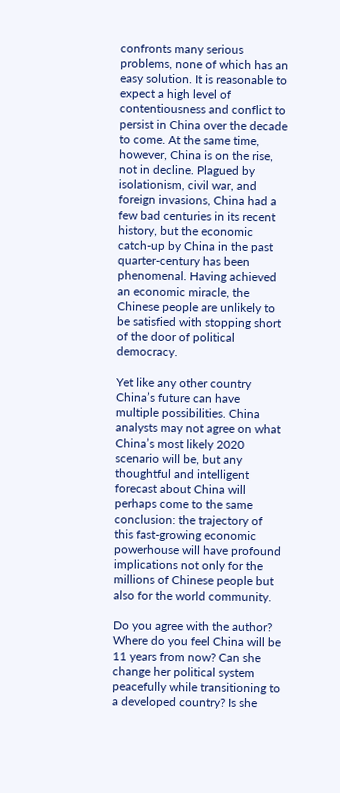confronts many serious problems, none of which has an easy solution. It is reasonable to expect a high level of contentiousness and conflict to persist in China over the decade to come. At the same time, however, China is on the rise, not in decline. Plagued by isolationism, civil war, and foreign invasions, China had a few bad centuries in its recent history, but the economic catch-up by China in the past quarter-century has been phenomenal. Having achieved an economic miracle, the Chinese people are unlikely to be satisfied with stopping short of the door of political democracy.

Yet like any other country China’s future can have multiple possibilities. China analysts may not agree on what China’s most likely 2020 scenario will be, but any thoughtful and intelligent forecast about China will perhaps come to the same conclusion: the trajectory of this fast-growing economic powerhouse will have profound implications not only for the millions of Chinese people but also for the world community.

Do you agree with the author? Where do you feel China will be 11 years from now? Can she change her political system peacefully while transitioning to a developed country? Is she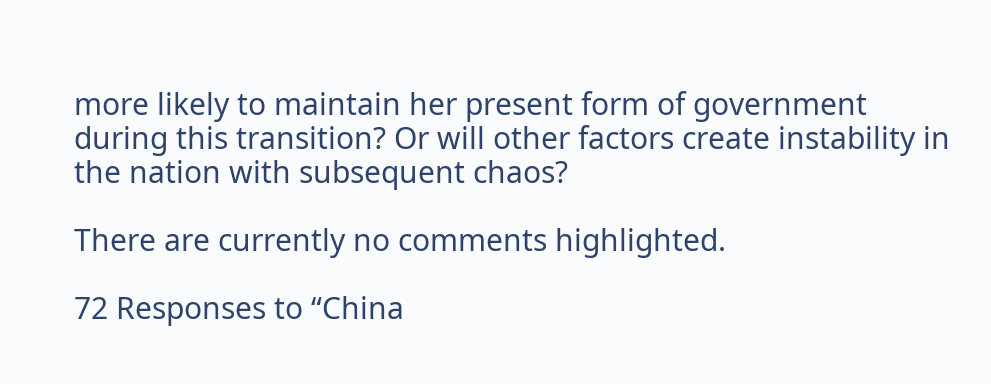more likely to maintain her present form of government during this transition? Or will other factors create instability in the nation with subsequent chaos?

There are currently no comments highlighted.

72 Responses to “China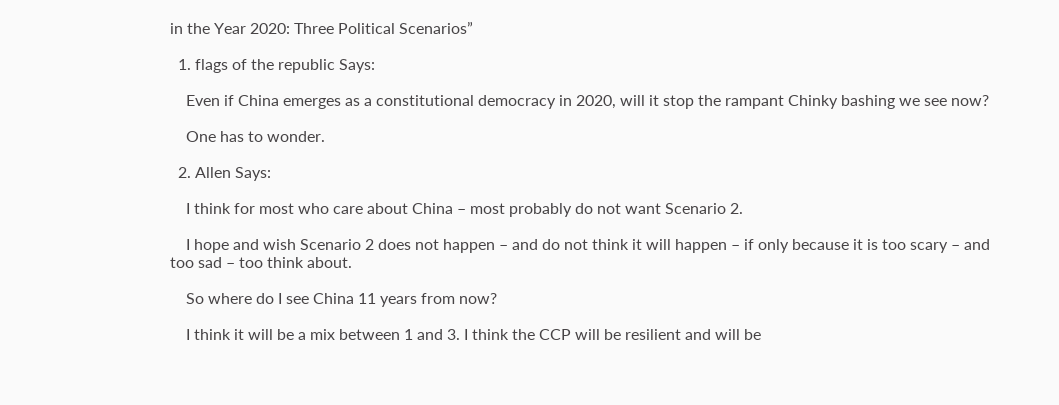in the Year 2020: Three Political Scenarios”

  1. flags of the republic Says:

    Even if China emerges as a constitutional democracy in 2020, will it stop the rampant Chinky bashing we see now?

    One has to wonder.

  2. Allen Says:

    I think for most who care about China – most probably do not want Scenario 2.

    I hope and wish Scenario 2 does not happen – and do not think it will happen – if only because it is too scary – and too sad – too think about.

    So where do I see China 11 years from now?

    I think it will be a mix between 1 and 3. I think the CCP will be resilient and will be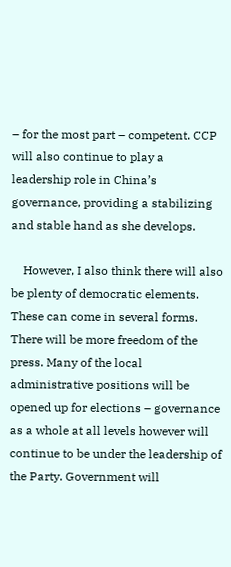– for the most part – competent. CCP will also continue to play a leadership role in China’s governance, providing a stabilizing and stable hand as she develops.

    However, I also think there will also be plenty of democratic elements. These can come in several forms. There will be more freedom of the press. Many of the local administrative positions will be opened up for elections – governance as a whole at all levels however will continue to be under the leadership of the Party. Government will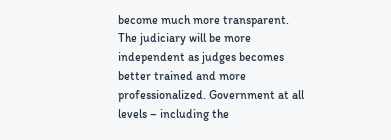become much more transparent. The judiciary will be more independent as judges becomes better trained and more professionalized. Government at all levels – including the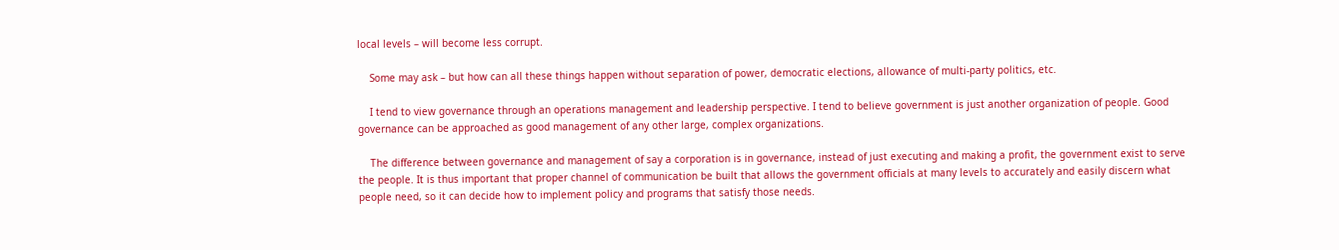local levels – will become less corrupt.

    Some may ask – but how can all these things happen without separation of power, democratic elections, allowance of multi-party politics, etc.

    I tend to view governance through an operations management and leadership perspective. I tend to believe government is just another organization of people. Good governance can be approached as good management of any other large, complex organizations.

    The difference between governance and management of say a corporation is in governance, instead of just executing and making a profit, the government exist to serve the people. It is thus important that proper channel of communication be built that allows the government officials at many levels to accurately and easily discern what people need, so it can decide how to implement policy and programs that satisfy those needs.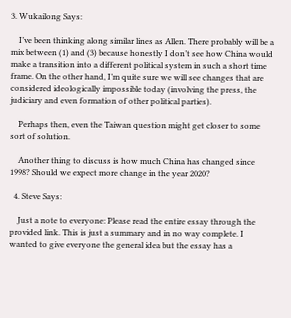3. Wukailong Says:

    I’ve been thinking along similar lines as Allen. There probably will be a mix between (1) and (3) because honestly I don’t see how China would make a transition into a different political system in such a short time frame. On the other hand, I’m quite sure we will see changes that are considered ideologically impossible today (involving the press, the judiciary and even formation of other political parties).

    Perhaps then, even the Taiwan question might get closer to some sort of solution.

    Another thing to discuss is how much China has changed since 1998? Should we expect more change in the year 2020?

  4. Steve Says:

    Just a note to everyone: Please read the entire essay through the provided link. This is just a summary and in no way complete. I wanted to give everyone the general idea but the essay has a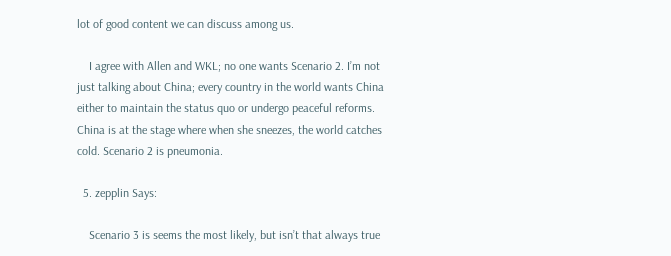lot of good content we can discuss among us.

    I agree with Allen and WKL; no one wants Scenario 2. I’m not just talking about China; every country in the world wants China either to maintain the status quo or undergo peaceful reforms. China is at the stage where when she sneezes, the world catches cold. Scenario 2 is pneumonia.

  5. zepplin Says:

    Scenario 3 is seems the most likely, but isn’t that always true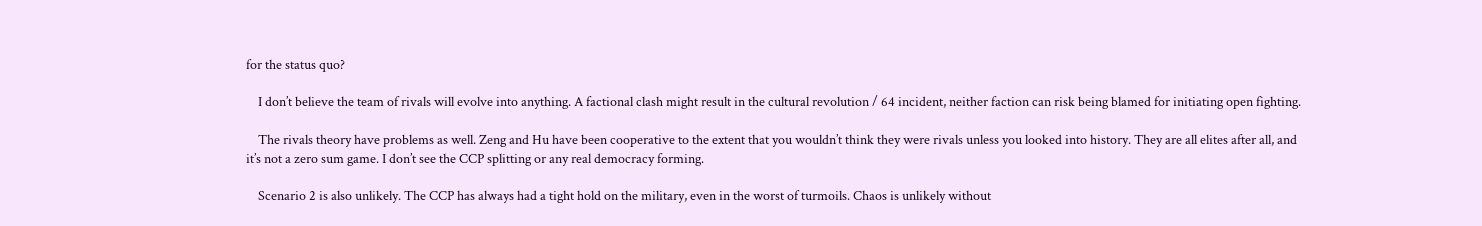for the status quo?

    I don’t believe the team of rivals will evolve into anything. A factional clash might result in the cultural revolution / 64 incident, neither faction can risk being blamed for initiating open fighting.

    The rivals theory have problems as well. Zeng and Hu have been cooperative to the extent that you wouldn’t think they were rivals unless you looked into history. They are all elites after all, and it’s not a zero sum game. I don’t see the CCP splitting or any real democracy forming.

    Scenario 2 is also unlikely. The CCP has always had a tight hold on the military, even in the worst of turmoils. Chaos is unlikely without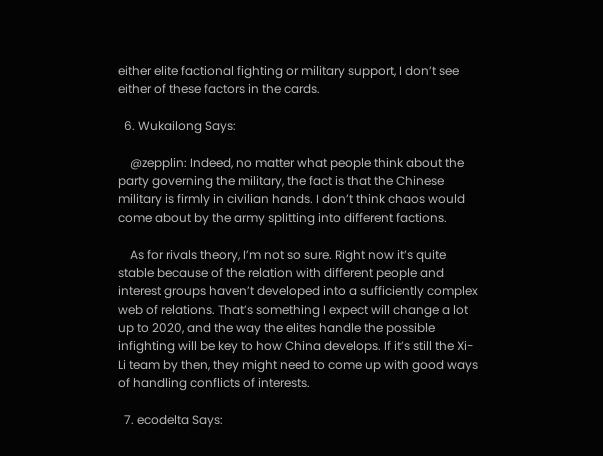either elite factional fighting or military support, I don’t see either of these factors in the cards.

  6. Wukailong Says:

    @zepplin: Indeed, no matter what people think about the party governing the military, the fact is that the Chinese military is firmly in civilian hands. I don’t think chaos would come about by the army splitting into different factions.

    As for rivals theory, I’m not so sure. Right now it’s quite stable because of the relation with different people and interest groups haven’t developed into a sufficiently complex web of relations. That’s something I expect will change a lot up to 2020, and the way the elites handle the possible infighting will be key to how China develops. If it’s still the Xi-Li team by then, they might need to come up with good ways of handling conflicts of interests.

  7. ecodelta Says: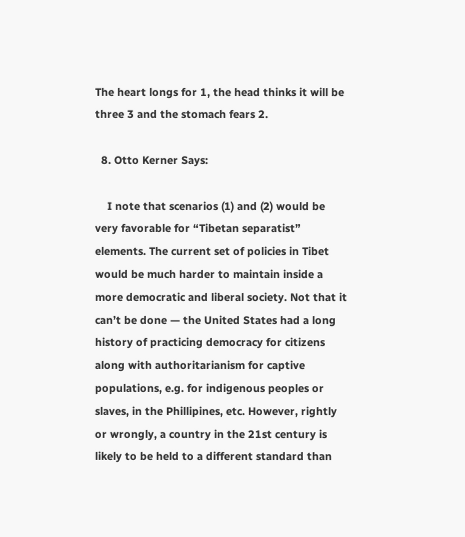The heart longs for 1, the head thinks it will be three 3 and the stomach fears 2.

  8. Otto Kerner Says:

    I note that scenarios (1) and (2) would be very favorable for “Tibetan separatist” elements. The current set of policies in Tibet would be much harder to maintain inside a more democratic and liberal society. Not that it can’t be done — the United States had a long history of practicing democracy for citizens along with authoritarianism for captive populations, e.g. for indigenous peoples or slaves, in the Phillipines, etc. However, rightly or wrongly, a country in the 21st century is likely to be held to a different standard than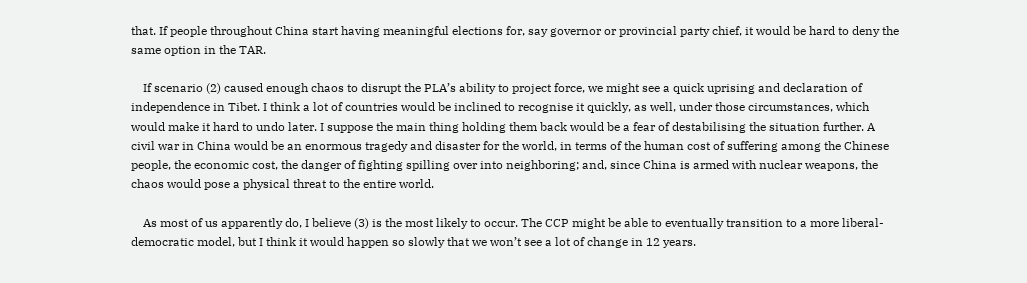that. If people throughout China start having meaningful elections for, say governor or provincial party chief, it would be hard to deny the same option in the TAR.

    If scenario (2) caused enough chaos to disrupt the PLA’s ability to project force, we might see a quick uprising and declaration of independence in Tibet. I think a lot of countries would be inclined to recognise it quickly, as well, under those circumstances, which would make it hard to undo later. I suppose the main thing holding them back would be a fear of destabilising the situation further. A civil war in China would be an enormous tragedy and disaster for the world, in terms of the human cost of suffering among the Chinese people, the economic cost, the danger of fighting spilling over into neighboring; and, since China is armed with nuclear weapons, the chaos would pose a physical threat to the entire world.

    As most of us apparently do, I believe (3) is the most likely to occur. The CCP might be able to eventually transition to a more liberal-democratic model, but I think it would happen so slowly that we won’t see a lot of change in 12 years.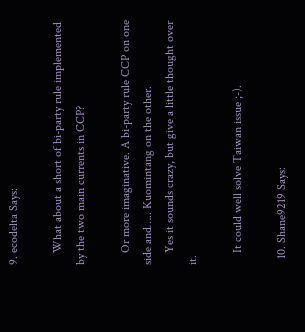9. ecodelta Says:

    What about a short of bi-party rule implemented by the two main currents in CCP?

    Or more imaginative. A bi-party rule CCP on one side and….. Kuomintang on the other.
    Yes it sounds crazy, but give a little thought over it.

    It could well solve Taiwan issue ;-).

  10. Shane9219 Says: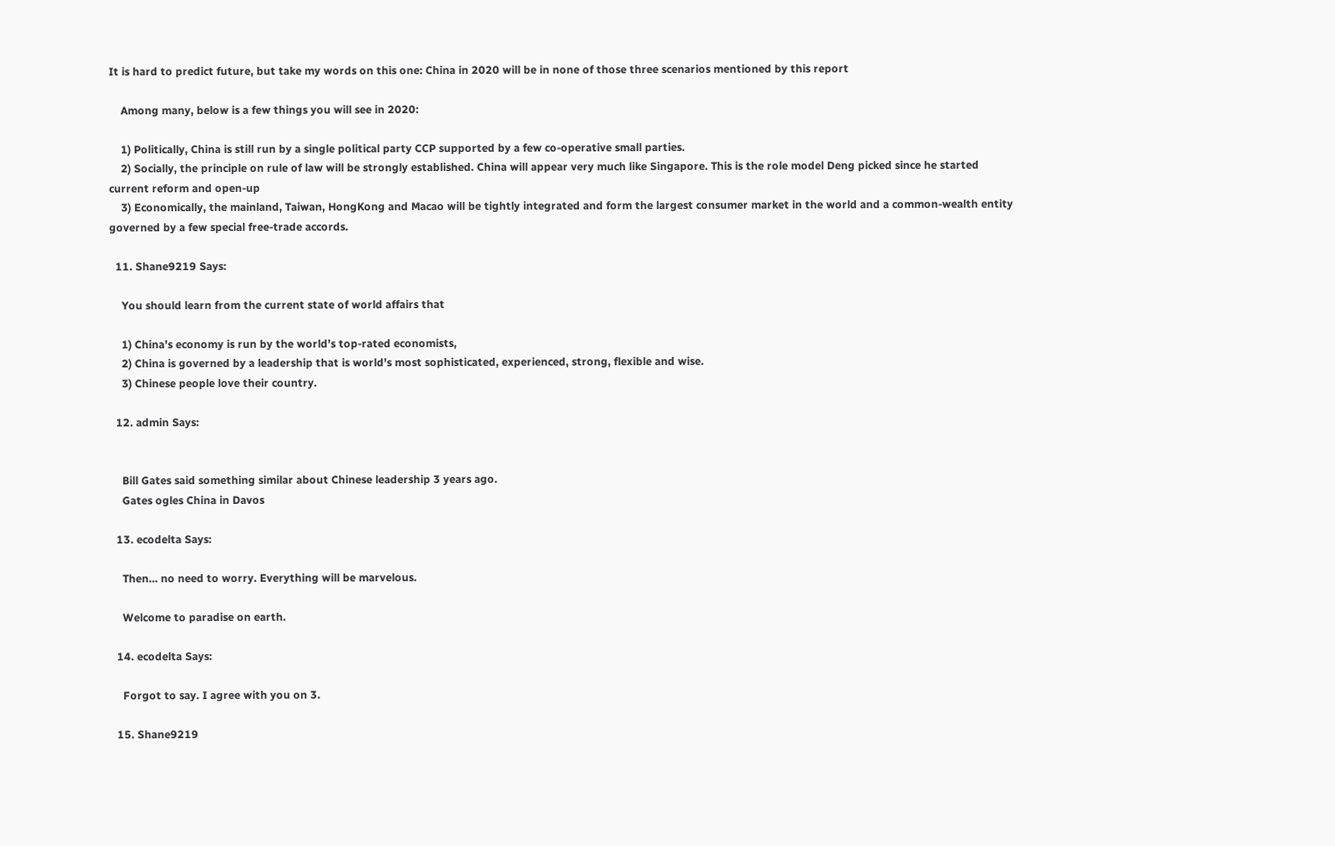It is hard to predict future, but take my words on this one: China in 2020 will be in none of those three scenarios mentioned by this report

    Among many, below is a few things you will see in 2020:

    1) Politically, China is still run by a single political party CCP supported by a few co-operative small parties.
    2) Socially, the principle on rule of law will be strongly established. China will appear very much like Singapore. This is the role model Deng picked since he started current reform and open-up
    3) Economically, the mainland, Taiwan, HongKong and Macao will be tightly integrated and form the largest consumer market in the world and a common-wealth entity governed by a few special free-trade accords.

  11. Shane9219 Says:

    You should learn from the current state of world affairs that

    1) China’s economy is run by the world’s top-rated economists,
    2) China is governed by a leadership that is world’s most sophisticated, experienced, strong, flexible and wise.
    3) Chinese people love their country.

  12. admin Says:


    Bill Gates said something similar about Chinese leadership 3 years ago.
    Gates ogles China in Davos

  13. ecodelta Says:

    Then… no need to worry. Everything will be marvelous.

    Welcome to paradise on earth.

  14. ecodelta Says:

    Forgot to say. I agree with you on 3.

  15. Shane9219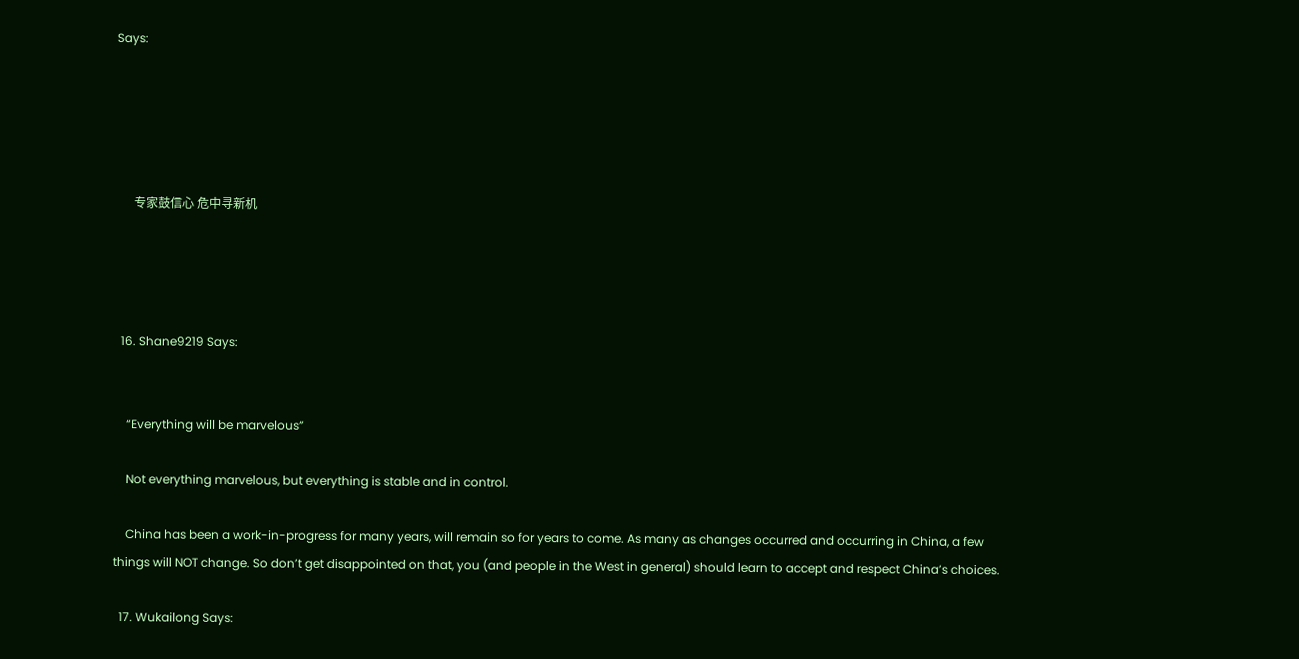Says:





      专家鼓信心 危中寻新机




  16. Shane9219 Says:


    “Everything will be marvelous”

    Not everything marvelous, but everything is stable and in control.

    China has been a work-in-progress for many years, will remain so for years to come. As many as changes occurred and occurring in China, a few things will NOT change. So don’t get disappointed on that, you (and people in the West in general) should learn to accept and respect China’s choices.

  17. Wukailong Says: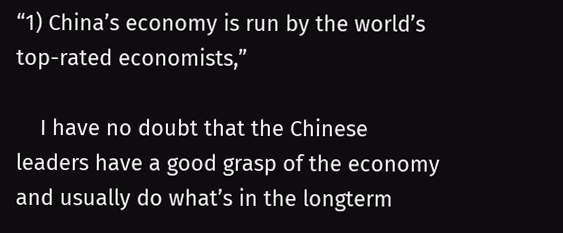“1) China’s economy is run by the world’s top-rated economists,”

    I have no doubt that the Chinese leaders have a good grasp of the economy and usually do what’s in the longterm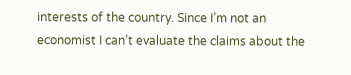interests of the country. Since I’m not an economist I can’t evaluate the claims about the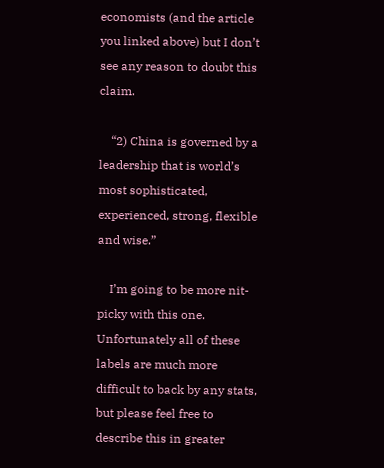economists (and the article you linked above) but I don’t see any reason to doubt this claim.

    “2) China is governed by a leadership that is world’s most sophisticated, experienced, strong, flexible and wise.”

    I’m going to be more nit-picky with this one. Unfortunately all of these labels are much more difficult to back by any stats, but please feel free to describe this in greater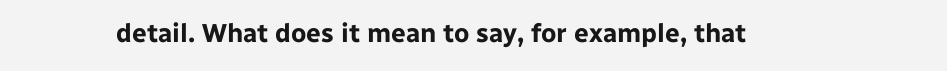detail. What does it mean to say, for example, that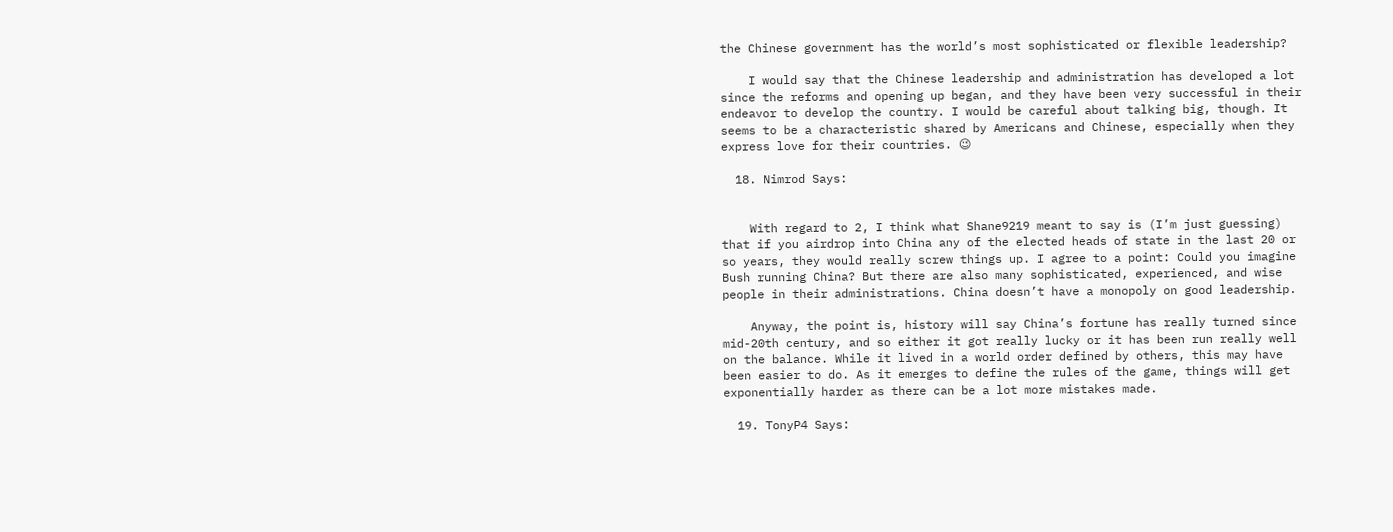the Chinese government has the world’s most sophisticated or flexible leadership?

    I would say that the Chinese leadership and administration has developed a lot since the reforms and opening up began, and they have been very successful in their endeavor to develop the country. I would be careful about talking big, though. It seems to be a characteristic shared by Americans and Chinese, especially when they express love for their countries. 😉

  18. Nimrod Says:


    With regard to 2, I think what Shane9219 meant to say is (I’m just guessing) that if you airdrop into China any of the elected heads of state in the last 20 or so years, they would really screw things up. I agree to a point: Could you imagine Bush running China? But there are also many sophisticated, experienced, and wise people in their administrations. China doesn’t have a monopoly on good leadership.

    Anyway, the point is, history will say China’s fortune has really turned since mid-20th century, and so either it got really lucky or it has been run really well on the balance. While it lived in a world order defined by others, this may have been easier to do. As it emerges to define the rules of the game, things will get exponentially harder as there can be a lot more mistakes made.

  19. TonyP4 Says: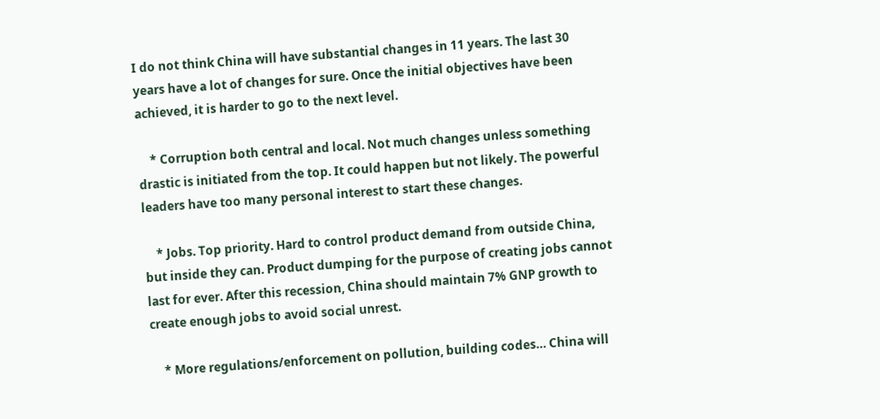I do not think China will have substantial changes in 11 years. The last 30 years have a lot of changes for sure. Once the initial objectives have been achieved, it is harder to go to the next level.

    * Corruption both central and local. Not much changes unless something drastic is initiated from the top. It could happen but not likely. The powerful leaders have too many personal interest to start these changes.

    * Jobs. Top priority. Hard to control product demand from outside China, but inside they can. Product dumping for the purpose of creating jobs cannot last for ever. After this recession, China should maintain 7% GNP growth to create enough jobs to avoid social unrest.

    * More regulations/enforcement on pollution, building codes… China will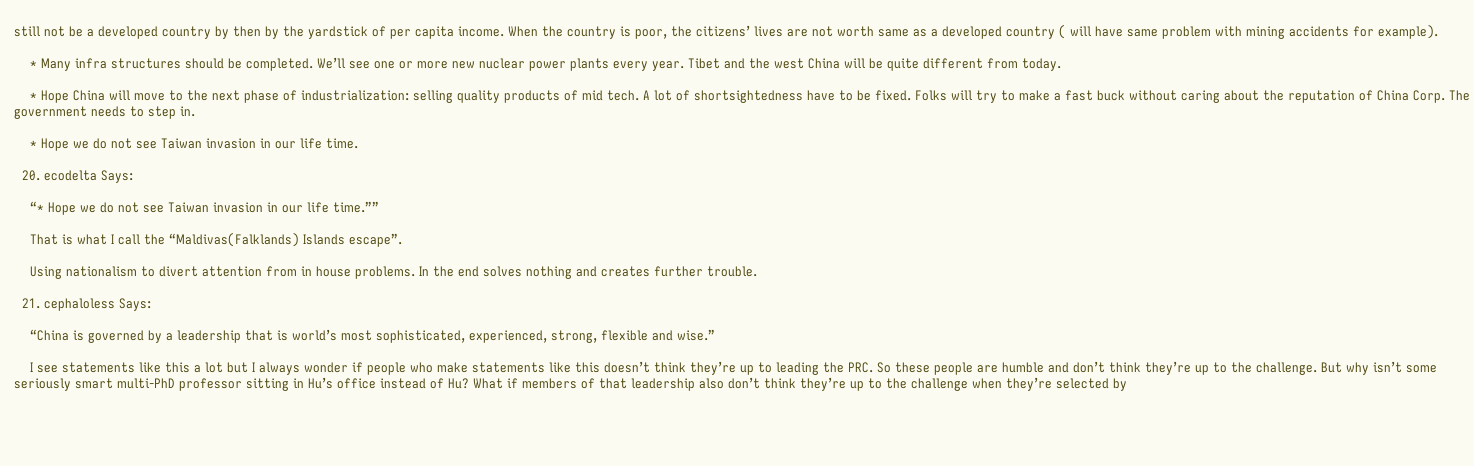still not be a developed country by then by the yardstick of per capita income. When the country is poor, the citizens’ lives are not worth same as a developed country ( will have same problem with mining accidents for example).

    * Many infra structures should be completed. We’ll see one or more new nuclear power plants every year. Tibet and the west China will be quite different from today.

    * Hope China will move to the next phase of industrialization: selling quality products of mid tech. A lot of shortsightedness have to be fixed. Folks will try to make a fast buck without caring about the reputation of China Corp. The government needs to step in.

    * Hope we do not see Taiwan invasion in our life time.

  20. ecodelta Says:

    “* Hope we do not see Taiwan invasion in our life time.””

    That is what I call the “Maldivas(Falklands) Islands escape”.

    Using nationalism to divert attention from in house problems. In the end solves nothing and creates further trouble.

  21. cephaloless Says:

    “China is governed by a leadership that is world’s most sophisticated, experienced, strong, flexible and wise.”

    I see statements like this a lot but I always wonder if people who make statements like this doesn’t think they’re up to leading the PRC. So these people are humble and don’t think they’re up to the challenge. But why isn’t some seriously smart multi-PhD professor sitting in Hu’s office instead of Hu? What if members of that leadership also don’t think they’re up to the challenge when they’re selected by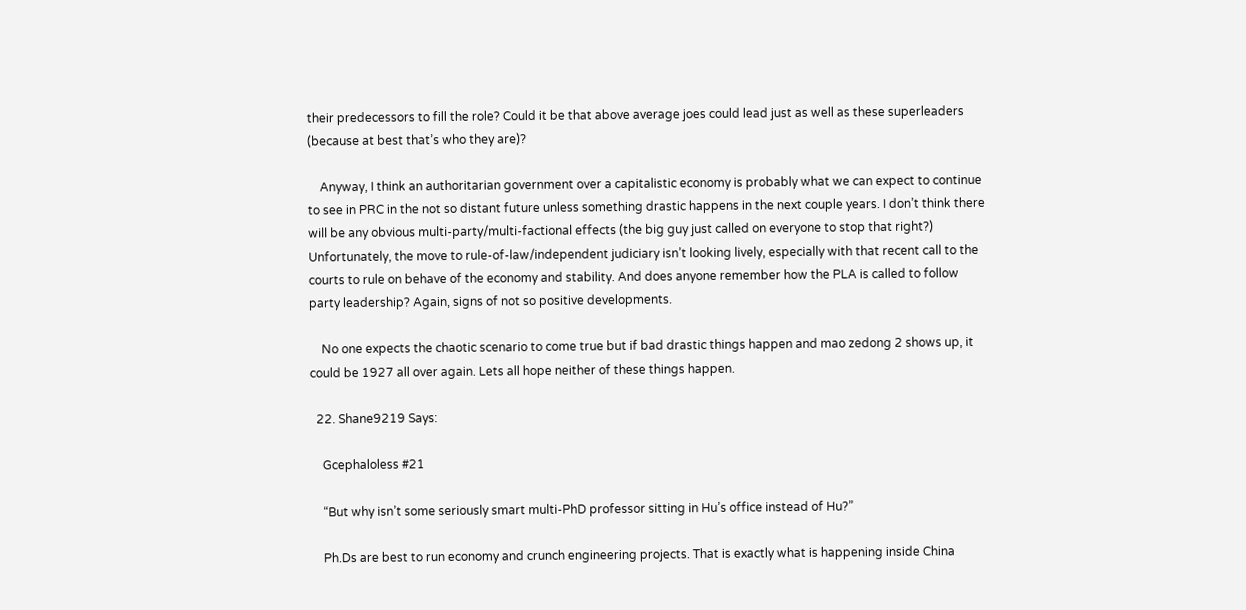their predecessors to fill the role? Could it be that above average joes could lead just as well as these superleaders (because at best that’s who they are)?

    Anyway, I think an authoritarian government over a capitalistic economy is probably what we can expect to continue to see in PRC in the not so distant future unless something drastic happens in the next couple years. I don’t think there will be any obvious multi-party/multi-factional effects (the big guy just called on everyone to stop that right?) Unfortunately, the move to rule-of-law/independent judiciary isn’t looking lively, especially with that recent call to the courts to rule on behave of the economy and stability. And does anyone remember how the PLA is called to follow party leadership? Again, signs of not so positive developments.

    No one expects the chaotic scenario to come true but if bad drastic things happen and mao zedong 2 shows up, it could be 1927 all over again. Lets all hope neither of these things happen.

  22. Shane9219 Says:

    Gcephaloless #21

    “But why isn’t some seriously smart multi-PhD professor sitting in Hu’s office instead of Hu?”

    Ph.Ds are best to run economy and crunch engineering projects. That is exactly what is happening inside China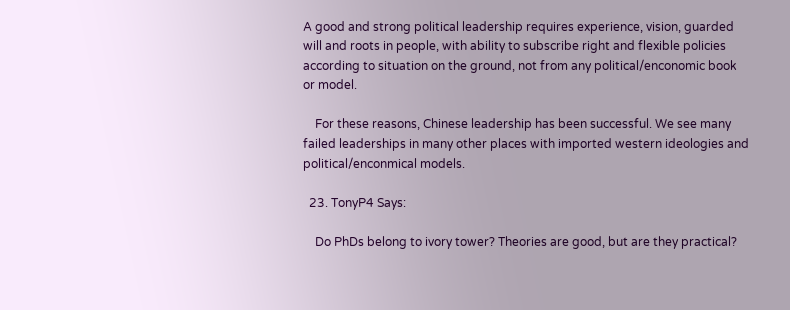A good and strong political leadership requires experience, vision, guarded will and roots in people, with ability to subscribe right and flexible policies according to situation on the ground, not from any political/enconomic book or model.

    For these reasons, Chinese leadership has been successful. We see many failed leaderships in many other places with imported western ideologies and political/enconmical models.

  23. TonyP4 Says:

    Do PhDs belong to ivory tower? Theories are good, but are they practical?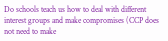Do schools teach us how to deal with different interest groups and make compromises (CCP does not need to make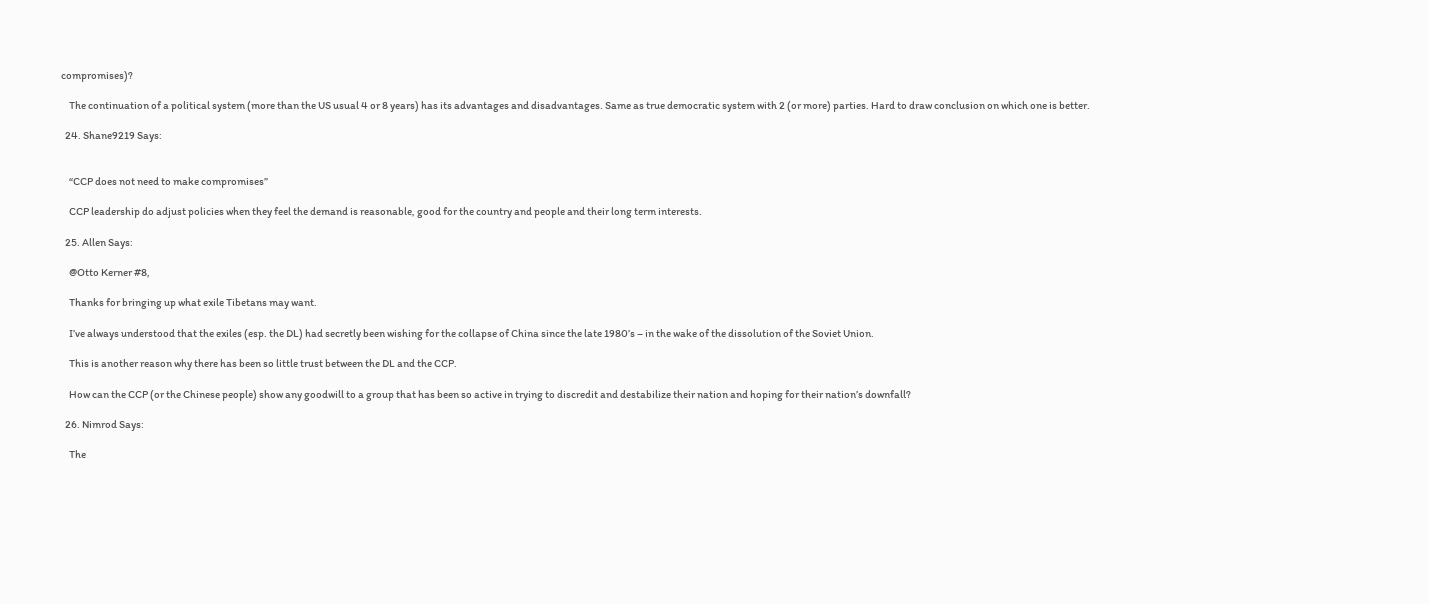compromises)?

    The continuation of a political system (more than the US usual 4 or 8 years) has its advantages and disadvantages. Same as true democratic system with 2 (or more) parties. Hard to draw conclusion on which one is better.

  24. Shane9219 Says:


    “CCP does not need to make compromises”

    CCP leadership do adjust policies when they feel the demand is reasonable, good for the country and people and their long term interests.

  25. Allen Says:

    @Otto Kerner #8,

    Thanks for bringing up what exile Tibetans may want.

    I’ve always understood that the exiles (esp. the DL) had secretly been wishing for the collapse of China since the late 1980’s – in the wake of the dissolution of the Soviet Union.

    This is another reason why there has been so little trust between the DL and the CCP.

    How can the CCP (or the Chinese people) show any goodwill to a group that has been so active in trying to discredit and destabilize their nation and hoping for their nation’s downfall?

  26. Nimrod Says:

    The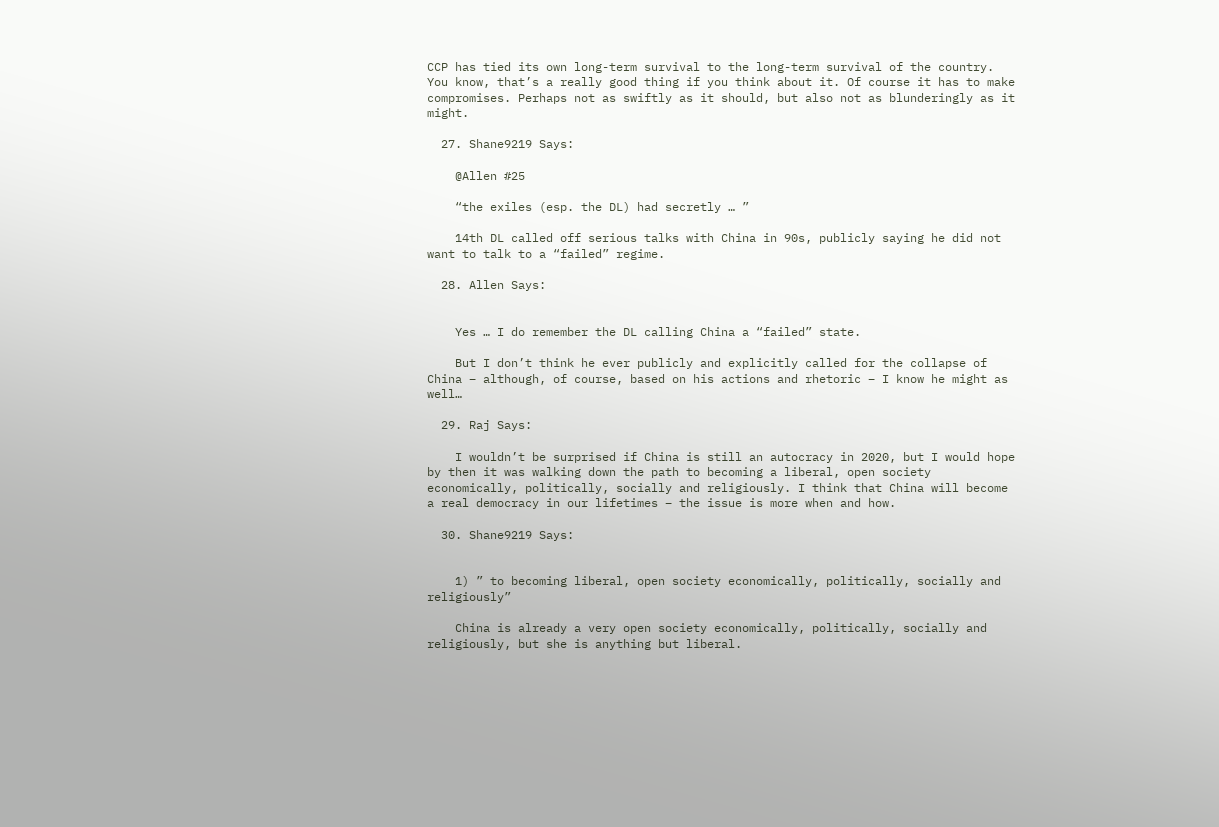CCP has tied its own long-term survival to the long-term survival of the country. You know, that’s a really good thing if you think about it. Of course it has to make compromises. Perhaps not as swiftly as it should, but also not as blunderingly as it might.

  27. Shane9219 Says:

    @Allen #25

    “the exiles (esp. the DL) had secretly … ”

    14th DL called off serious talks with China in 90s, publicly saying he did not want to talk to a “failed” regime.

  28. Allen Says:


    Yes … I do remember the DL calling China a “failed” state.

    But I don’t think he ever publicly and explicitly called for the collapse of China – although, of course, based on his actions and rhetoric – I know he might as well…

  29. Raj Says:

    I wouldn’t be surprised if China is still an autocracy in 2020, but I would hope by then it was walking down the path to becoming a liberal, open society economically, politically, socially and religiously. I think that China will become a real democracy in our lifetimes – the issue is more when and how.

  30. Shane9219 Says:


    1) ” to becoming liberal, open society economically, politically, socially and religiously”

    China is already a very open society economically, politically, socially and religiously, but she is anything but liberal.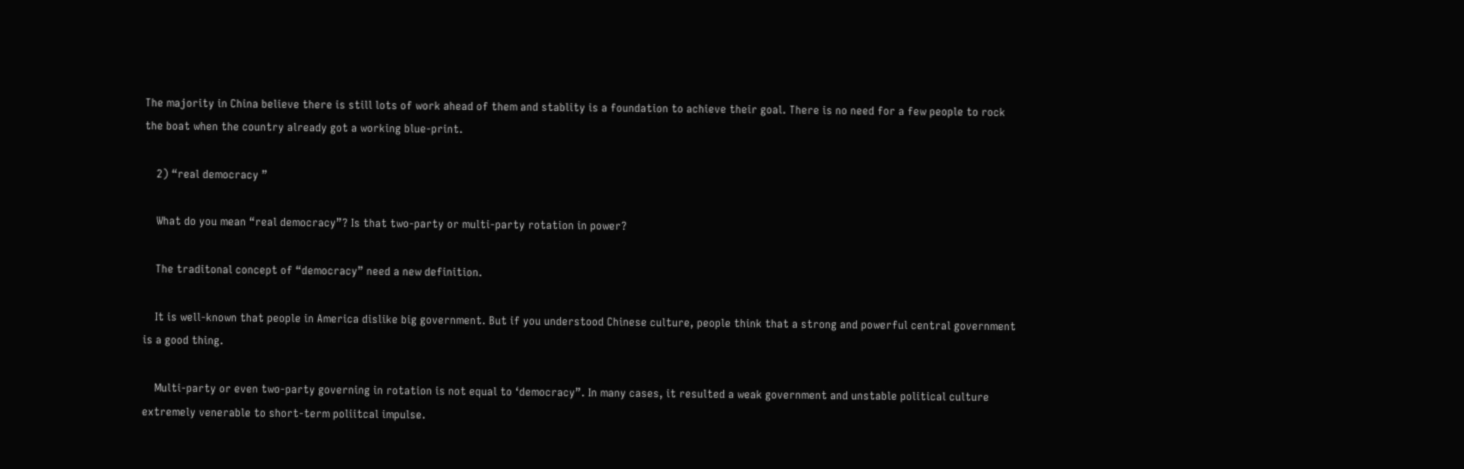The majority in China believe there is still lots of work ahead of them and stablity is a foundation to achieve their goal. There is no need for a few people to rock the boat when the country already got a working blue-print.

    2) “real democracy ”

    What do you mean “real democracy”? Is that two-party or multi-party rotation in power?

    The traditonal concept of “democracy” need a new definition.

    It is well-known that people in America dislike big government. But if you understood Chinese culture, people think that a strong and powerful central government is a good thing.

    Multi-party or even two-party governing in rotation is not equal to ‘democracy”. In many cases, it resulted a weak government and unstable political culture extremely venerable to short-term poliitcal impulse.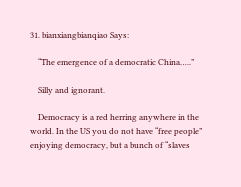31. bianxiangbianqiao Says:

    “The emergence of a democratic China…..”

    Silly and ignorant.

    Democracy is a red herring anywhere in the world. In the US you do not have “free people” enjoying democracy, but a bunch of “slaves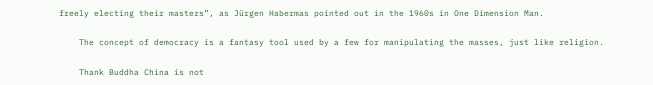freely electing their masters”, as Jürgen Habermas pointed out in the 1960s in One Dimension Man.

    The concept of democracy is a fantasy tool used by a few for manipulating the masses, just like religion.

    Thank Buddha China is not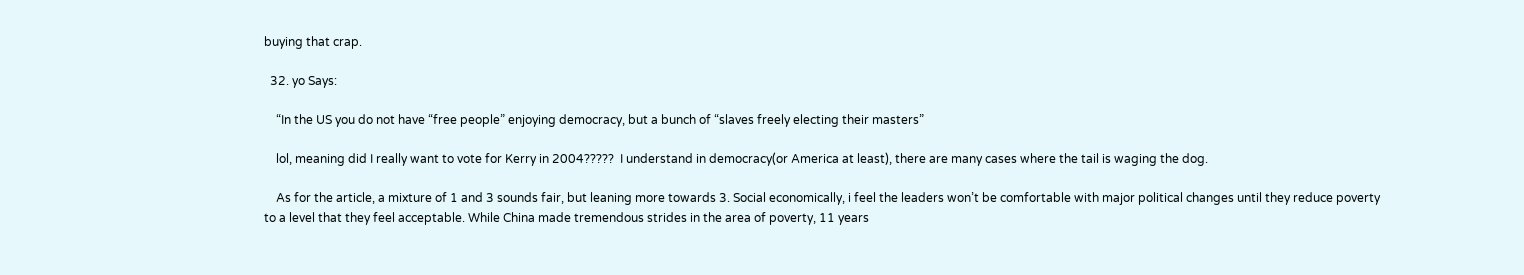buying that crap.

  32. yo Says:

    “In the US you do not have “free people” enjoying democracy, but a bunch of “slaves freely electing their masters”

    lol, meaning did I really want to vote for Kerry in 2004?????  I understand in democracy(or America at least), there are many cases where the tail is waging the dog.

    As for the article, a mixture of 1 and 3 sounds fair, but leaning more towards 3. Social economically, i feel the leaders won’t be comfortable with major political changes until they reduce poverty to a level that they feel acceptable. While China made tremendous strides in the area of poverty, 11 years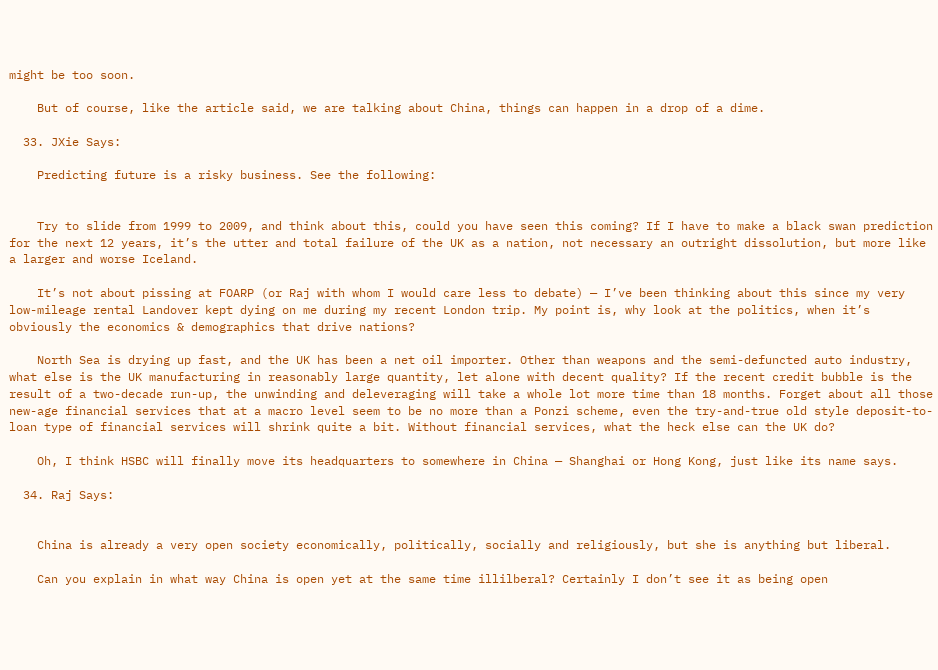might be too soon.

    But of course, like the article said, we are talking about China, things can happen in a drop of a dime.

  33. JXie Says:

    Predicting future is a risky business. See the following:


    Try to slide from 1999 to 2009, and think about this, could you have seen this coming? If I have to make a black swan prediction for the next 12 years, it’s the utter and total failure of the UK as a nation, not necessary an outright dissolution, but more like a larger and worse Iceland.

    It’s not about pissing at FOARP (or Raj with whom I would care less to debate) — I’ve been thinking about this since my very low-mileage rental Landover kept dying on me during my recent London trip. My point is, why look at the politics, when it’s obviously the economics & demographics that drive nations?

    North Sea is drying up fast, and the UK has been a net oil importer. Other than weapons and the semi-defuncted auto industry, what else is the UK manufacturing in reasonably large quantity, let alone with decent quality? If the recent credit bubble is the result of a two-decade run-up, the unwinding and deleveraging will take a whole lot more time than 18 months. Forget about all those new-age financial services that at a macro level seem to be no more than a Ponzi scheme, even the try-and-true old style deposit-to-loan type of financial services will shrink quite a bit. Without financial services, what the heck else can the UK do?

    Oh, I think HSBC will finally move its headquarters to somewhere in China — Shanghai or Hong Kong, just like its name says.

  34. Raj Says:


    China is already a very open society economically, politically, socially and religiously, but she is anything but liberal.

    Can you explain in what way China is open yet at the same time illilberal? Certainly I don’t see it as being open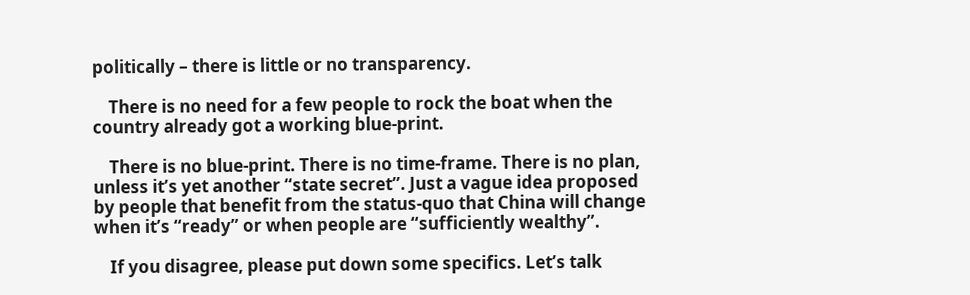politically – there is little or no transparency.

    There is no need for a few people to rock the boat when the country already got a working blue-print.

    There is no blue-print. There is no time-frame. There is no plan, unless it’s yet another “state secret”. Just a vague idea proposed by people that benefit from the status-quo that China will change when it’s “ready” or when people are “sufficiently wealthy”.

    If you disagree, please put down some specifics. Let’s talk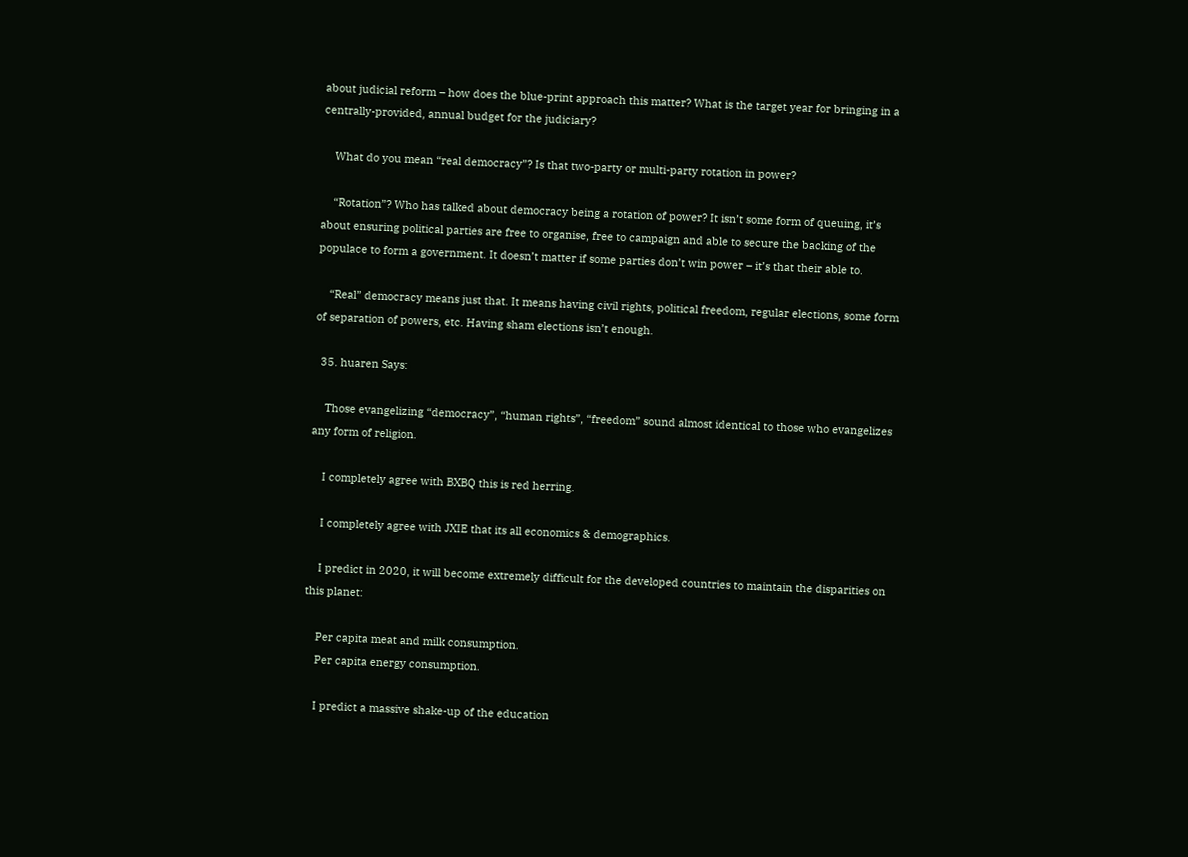about judicial reform – how does the blue-print approach this matter? What is the target year for bringing in a centrally-provided, annual budget for the judiciary?

    What do you mean “real democracy”? Is that two-party or multi-party rotation in power?

    “Rotation”? Who has talked about democracy being a rotation of power? It isn’t some form of queuing, it’s about ensuring political parties are free to organise, free to campaign and able to secure the backing of the populace to form a government. It doesn’t matter if some parties don’t win power – it’s that their able to.

    “Real” democracy means just that. It means having civil rights, political freedom, regular elections, some form of separation of powers, etc. Having sham elections isn’t enough.

  35. huaren Says:

    Those evangelizing “democracy”, “human rights”, “freedom” sound almost identical to those who evangelizes any form of religion.

    I completely agree with BXBQ this is red herring.

    I completely agree with JXIE that its all economics & demographics.

    I predict in 2020, it will become extremely difficult for the developed countries to maintain the disparities on this planet:

    Per capita meat and milk consumption.
    Per capita energy consumption.

    I predict a massive shake-up of the education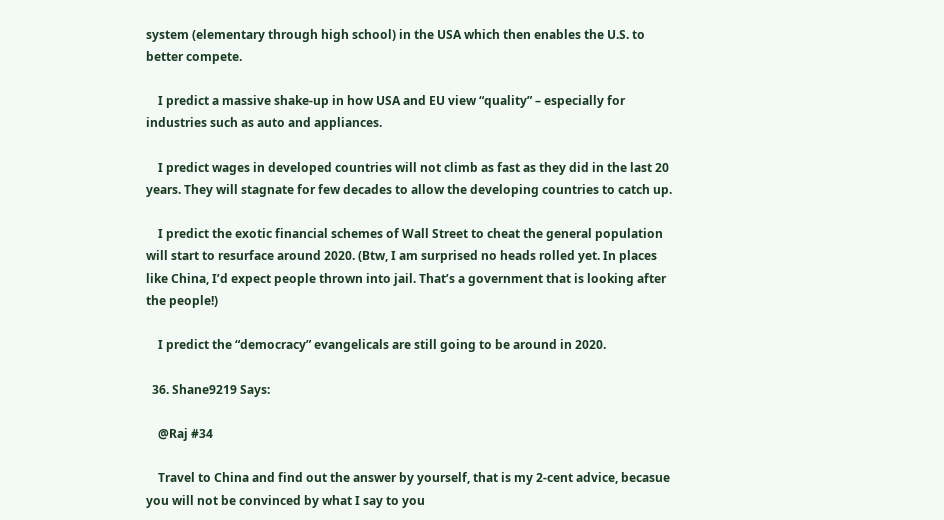system (elementary through high school) in the USA which then enables the U.S. to better compete.

    I predict a massive shake-up in how USA and EU view “quality” – especially for industries such as auto and appliances.

    I predict wages in developed countries will not climb as fast as they did in the last 20 years. They will stagnate for few decades to allow the developing countries to catch up.

    I predict the exotic financial schemes of Wall Street to cheat the general population will start to resurface around 2020. (Btw, I am surprised no heads rolled yet. In places like China, I’d expect people thrown into jail. That’s a government that is looking after the people!)

    I predict the “democracy” evangelicals are still going to be around in 2020.

  36. Shane9219 Says:

    @Raj #34

    Travel to China and find out the answer by yourself, that is my 2-cent advice, becasue you will not be convinced by what I say to you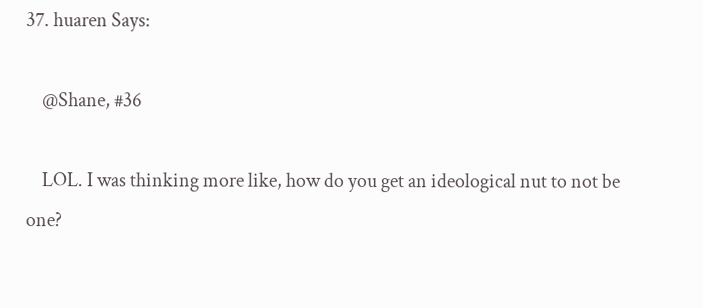37. huaren Says:

    @Shane, #36

    LOL. I was thinking more like, how do you get an ideological nut to not be one?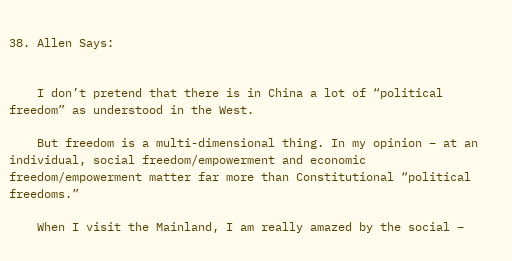38. Allen Says:


    I don’t pretend that there is in China a lot of “political freedom” as understood in the West.

    But freedom is a multi-dimensional thing. In my opinion – at an individual, social freedom/empowerment and economic freedom/empowerment matter far more than Constitutional “political freedoms.”

    When I visit the Mainland, I am really amazed by the social –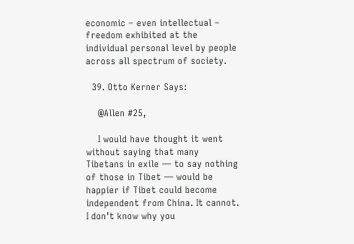economic – even intellectual – freedom exhibited at the individual personal level by people across all spectrum of society.

  39. Otto Kerner Says:

    @Allen #25,

    I would have thought it went without saying that many Tibetans in exile — to say nothing of those in Tibet — would be happier if Tibet could become independent from China. It cannot. I don’t know why you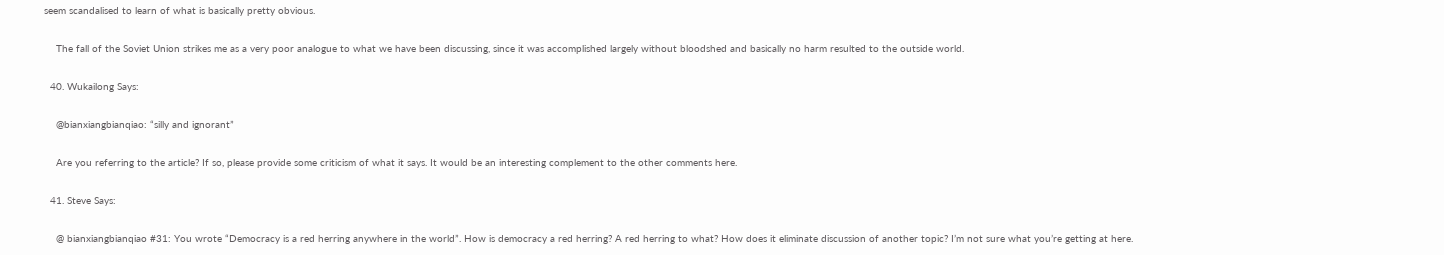seem scandalised to learn of what is basically pretty obvious.

    The fall of the Soviet Union strikes me as a very poor analogue to what we have been discussing, since it was accomplished largely without bloodshed and basically no harm resulted to the outside world.

  40. Wukailong Says:

    @bianxiangbianqiao: “silly and ignorant”

    Are you referring to the article? If so, please provide some criticism of what it says. It would be an interesting complement to the other comments here.

  41. Steve Says:

    @ bianxiangbianqiao #31: You wrote “Democracy is a red herring anywhere in the world”. How is democracy a red herring? A red herring to what? How does it eliminate discussion of another topic? I’m not sure what you’re getting at here.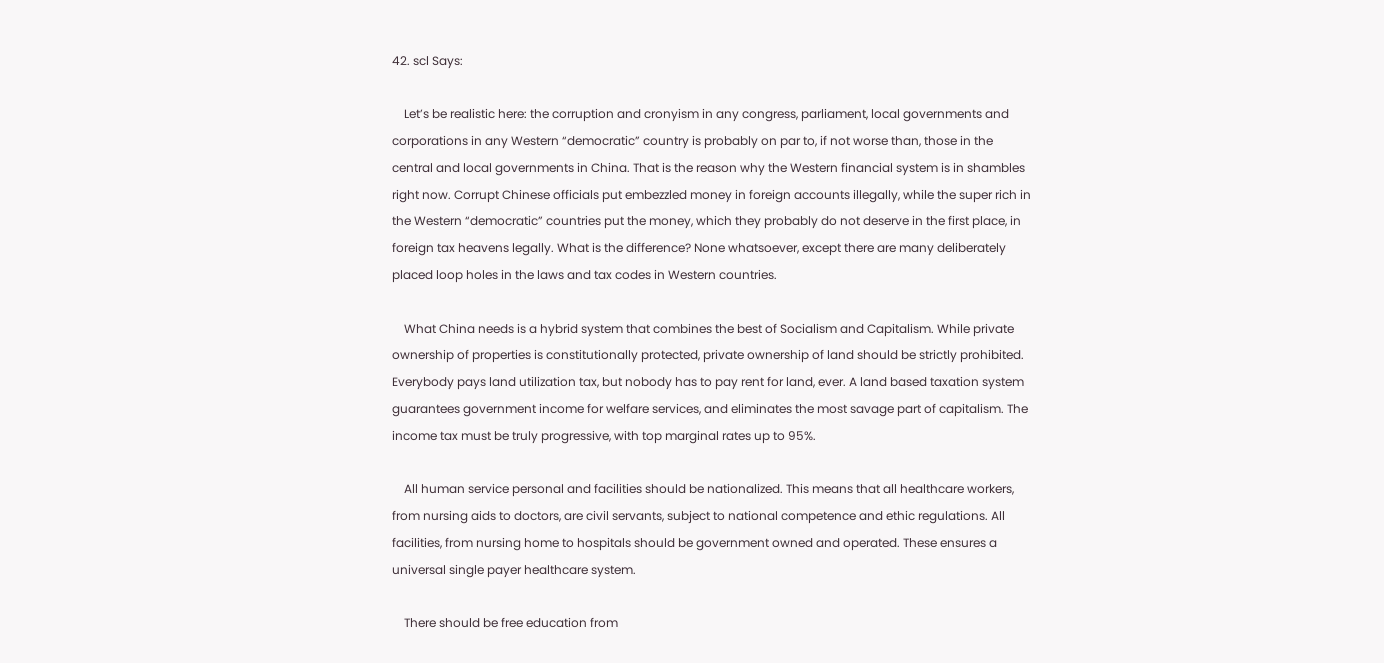42. scl Says:

    Let’s be realistic here: the corruption and cronyism in any congress, parliament, local governments and corporations in any Western “democratic” country is probably on par to, if not worse than, those in the central and local governments in China. That is the reason why the Western financial system is in shambles right now. Corrupt Chinese officials put embezzled money in foreign accounts illegally, while the super rich in the Western “democratic” countries put the money, which they probably do not deserve in the first place, in foreign tax heavens legally. What is the difference? None whatsoever, except there are many deliberately placed loop holes in the laws and tax codes in Western countries.

    What China needs is a hybrid system that combines the best of Socialism and Capitalism. While private ownership of properties is constitutionally protected, private ownership of land should be strictly prohibited. Everybody pays land utilization tax, but nobody has to pay rent for land, ever. A land based taxation system guarantees government income for welfare services, and eliminates the most savage part of capitalism. The income tax must be truly progressive, with top marginal rates up to 95%.

    All human service personal and facilities should be nationalized. This means that all healthcare workers, from nursing aids to doctors, are civil servants, subject to national competence and ethic regulations. All facilities, from nursing home to hospitals should be government owned and operated. These ensures a universal single payer healthcare system.

    There should be free education from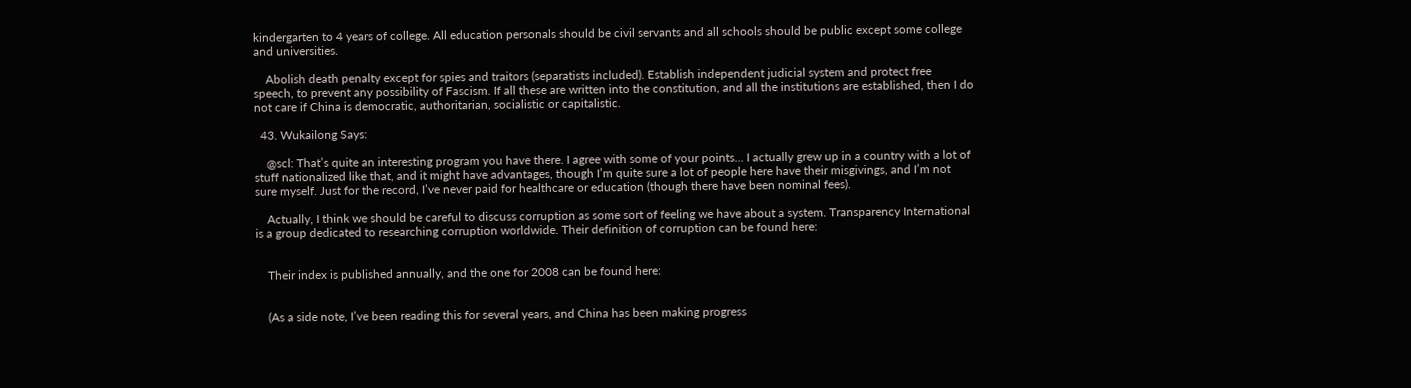kindergarten to 4 years of college. All education personals should be civil servants and all schools should be public except some college and universities.

    Abolish death penalty except for spies and traitors (separatists included). Establish independent judicial system and protect free speech, to prevent any possibility of Fascism. If all these are written into the constitution, and all the institutions are established, then I do not care if China is democratic, authoritarian, socialistic or capitalistic.

  43. Wukailong Says:

    @scl: That’s quite an interesting program you have there. I agree with some of your points… I actually grew up in a country with a lot of stuff nationalized like that, and it might have advantages, though I’m quite sure a lot of people here have their misgivings, and I’m not sure myself. Just for the record, I’ve never paid for healthcare or education (though there have been nominal fees).

    Actually, I think we should be careful to discuss corruption as some sort of feeling we have about a system. Transparency International is a group dedicated to researching corruption worldwide. Their definition of corruption can be found here:


    Their index is published annually, and the one for 2008 can be found here:


    (As a side note, I’ve been reading this for several years, and China has been making progress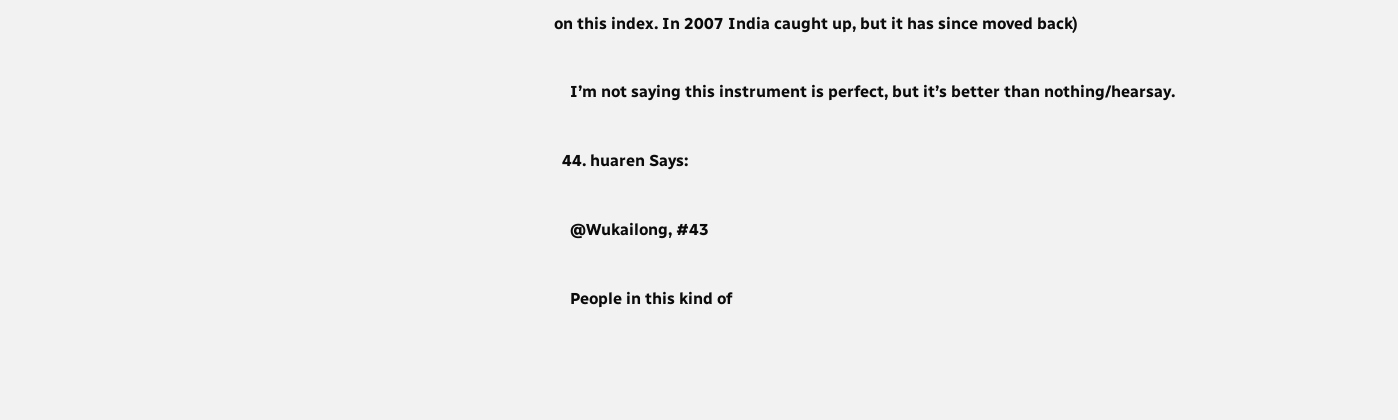on this index. In 2007 India caught up, but it has since moved back)

    I’m not saying this instrument is perfect, but it’s better than nothing/hearsay.

  44. huaren Says:

    @Wukailong, #43

    People in this kind of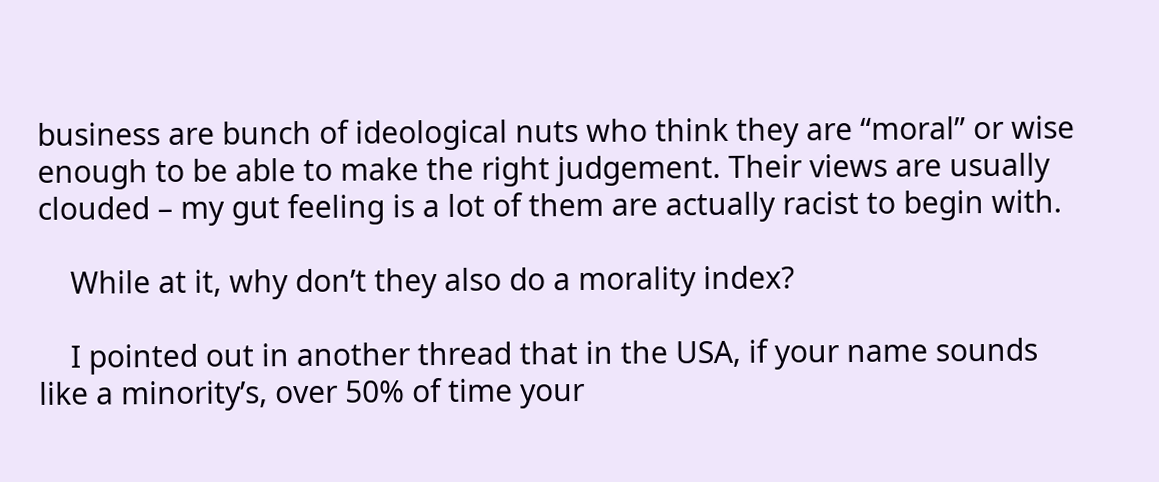business are bunch of ideological nuts who think they are “moral” or wise enough to be able to make the right judgement. Their views are usually clouded – my gut feeling is a lot of them are actually racist to begin with.

    While at it, why don’t they also do a morality index?

    I pointed out in another thread that in the USA, if your name sounds like a minority’s, over 50% of time your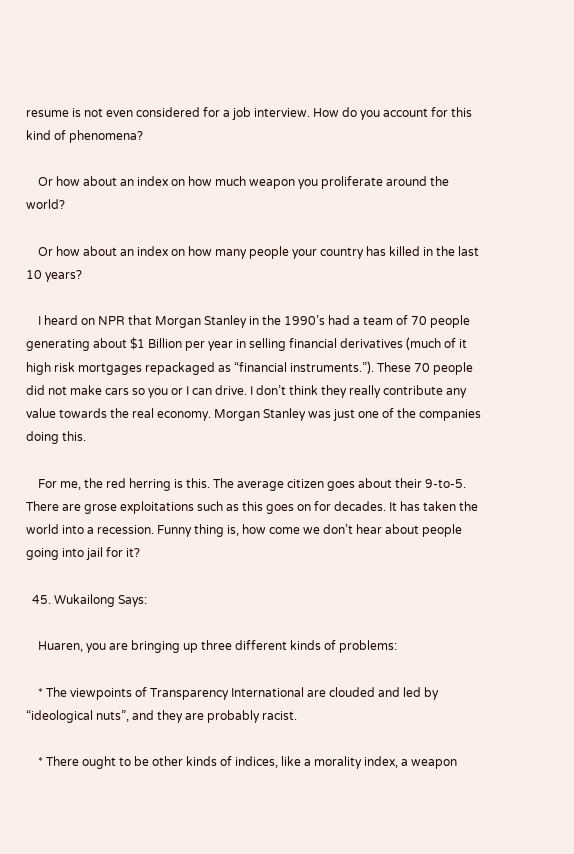resume is not even considered for a job interview. How do you account for this kind of phenomena?

    Or how about an index on how much weapon you proliferate around the world?

    Or how about an index on how many people your country has killed in the last 10 years?

    I heard on NPR that Morgan Stanley in the 1990’s had a team of 70 people generating about $1 Billion per year in selling financial derivatives (much of it high risk mortgages repackaged as “financial instruments.”). These 70 people did not make cars so you or I can drive. I don’t think they really contribute any value towards the real economy. Morgan Stanley was just one of the companies doing this.

    For me, the red herring is this. The average citizen goes about their 9-to-5. There are grose exploitations such as this goes on for decades. It has taken the world into a recession. Funny thing is, how come we don’t hear about people going into jail for it?

  45. Wukailong Says:

    Huaren, you are bringing up three different kinds of problems:

    * The viewpoints of Transparency International are clouded and led by “ideological nuts”, and they are probably racist.

    * There ought to be other kinds of indices, like a morality index, a weapon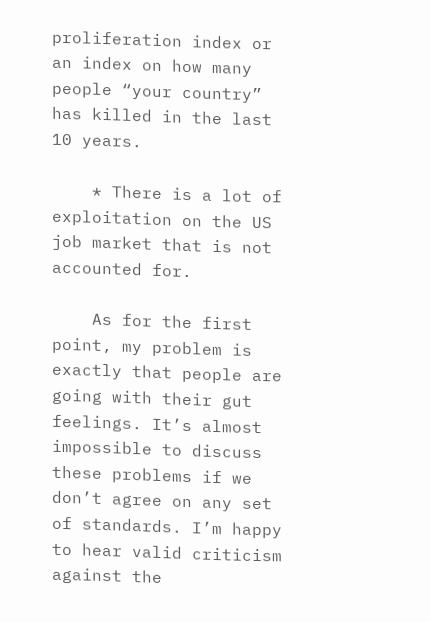proliferation index or an index on how many people “your country” has killed in the last 10 years.

    * There is a lot of exploitation on the US job market that is not accounted for.

    As for the first point, my problem is exactly that people are going with their gut feelings. It’s almost impossible to discuss these problems if we don’t agree on any set of standards. I’m happy to hear valid criticism against the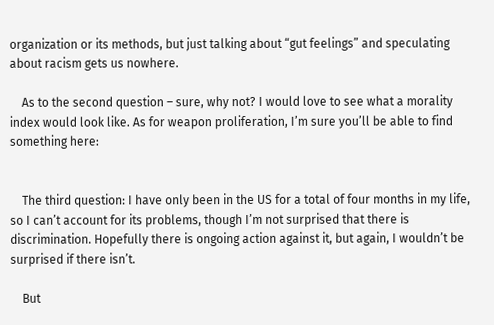organization or its methods, but just talking about “gut feelings” and speculating about racism gets us nowhere.

    As to the second question – sure, why not? I would love to see what a morality index would look like. As for weapon proliferation, I’m sure you’ll be able to find something here:


    The third question: I have only been in the US for a total of four months in my life, so I can’t account for its problems, though I’m not surprised that there is discrimination. Hopefully there is ongoing action against it, but again, I wouldn’t be surprised if there isn’t.

    But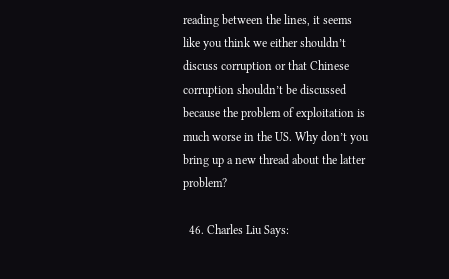reading between the lines, it seems like you think we either shouldn’t discuss corruption or that Chinese corruption shouldn’t be discussed because the problem of exploitation is much worse in the US. Why don’t you bring up a new thread about the latter problem?

  46. Charles Liu Says: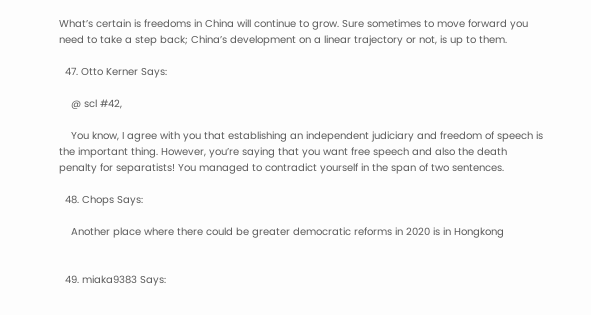What’s certain is freedoms in China will continue to grow. Sure sometimes to move forward you need to take a step back; China’s development on a linear trajectory or not, is up to them.

  47. Otto Kerner Says:

    @ scl #42,

    You know, I agree with you that establishing an independent judiciary and freedom of speech is the important thing. However, you’re saying that you want free speech and also the death penalty for separatists! You managed to contradict yourself in the span of two sentences.

  48. Chops Says:

    Another place where there could be greater democratic reforms in 2020 is in Hongkong


  49. miaka9383 Says: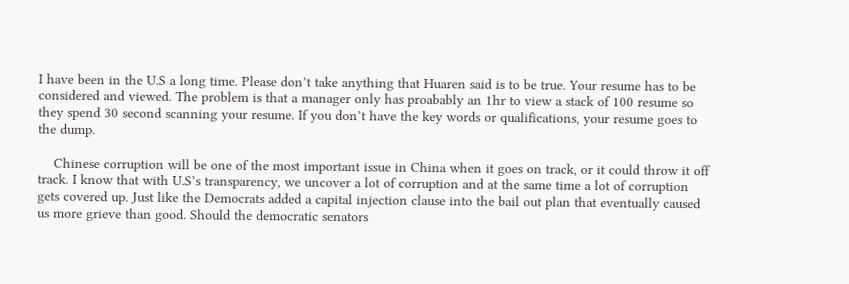I have been in the U.S a long time. Please don’t take anything that Huaren said is to be true. Your resume has to be considered and viewed. The problem is that a manager only has proabably an 1hr to view a stack of 100 resume so they spend 30 second scanning your resume. If you don’t have the key words or qualifications, your resume goes to the dump.

    Chinese corruption will be one of the most important issue in China when it goes on track, or it could throw it off track. I know that with U.S’s transparency, we uncover a lot of corruption and at the same time a lot of corruption gets covered up. Just like the Democrats added a capital injection clause into the bail out plan that eventually caused us more grieve than good. Should the democratic senators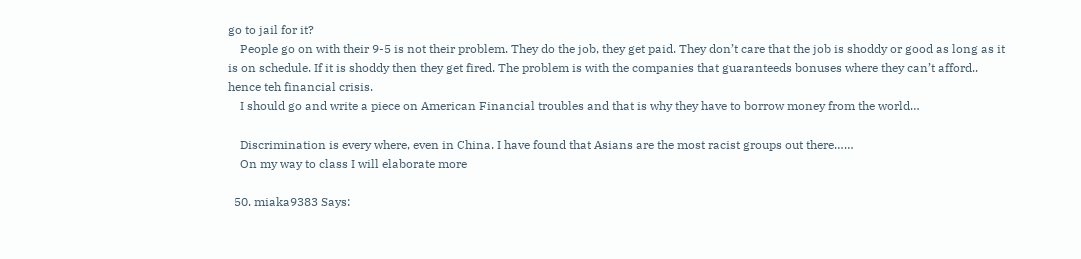go to jail for it?
    People go on with their 9-5 is not their problem. They do the job, they get paid. They don’t care that the job is shoddy or good as long as it is on schedule. If it is shoddy then they get fired. The problem is with the companies that guaranteeds bonuses where they can’t afford.. hence teh financial crisis.
    I should go and write a piece on American Financial troubles and that is why they have to borrow money from the world…

    Discrimination is every where, even in China. I have found that Asians are the most racist groups out there……
    On my way to class I will elaborate more

  50. miaka9383 Says: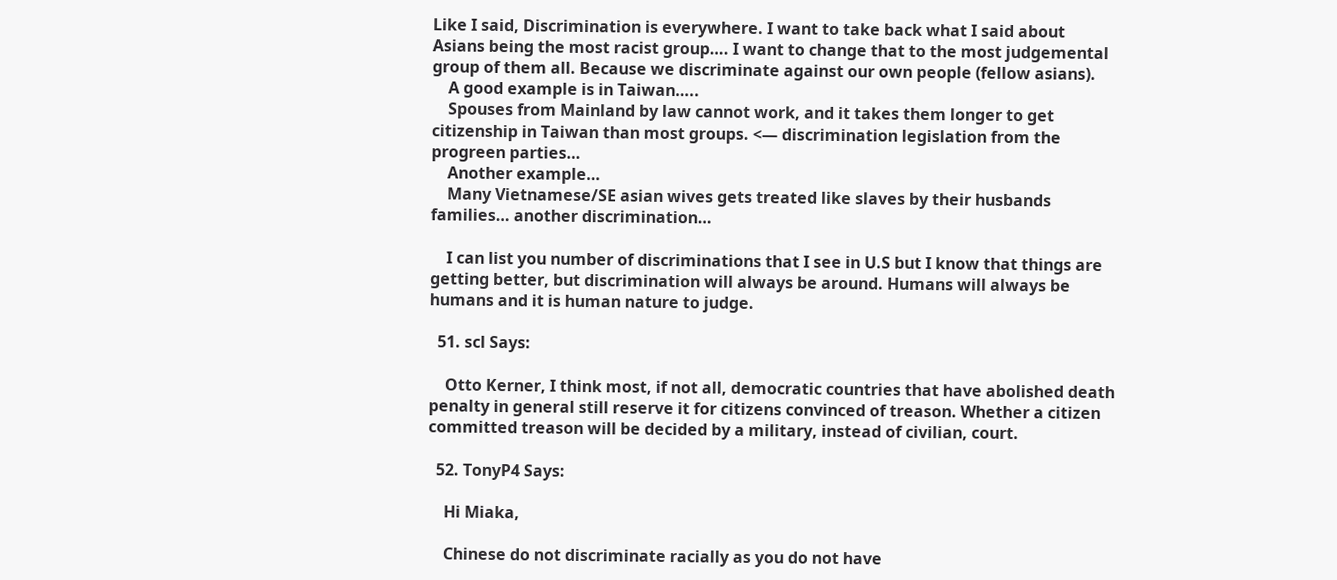Like I said, Discrimination is everywhere. I want to take back what I said about Asians being the most racist group…. I want to change that to the most judgemental group of them all. Because we discriminate against our own people (fellow asians).
    A good example is in Taiwan…..
    Spouses from Mainland by law cannot work, and it takes them longer to get citizenship in Taiwan than most groups. <— discrimination legislation from the progreen parties…
    Another example…
    Many Vietnamese/SE asian wives gets treated like slaves by their husbands families… another discrimination…

    I can list you number of discriminations that I see in U.S but I know that things are getting better, but discrimination will always be around. Humans will always be humans and it is human nature to judge.

  51. scl Says:

    Otto Kerner, I think most, if not all, democratic countries that have abolished death penalty in general still reserve it for citizens convinced of treason. Whether a citizen committed treason will be decided by a military, instead of civilian, court.

  52. TonyP4 Says:

    Hi Miaka,

    Chinese do not discriminate racially as you do not have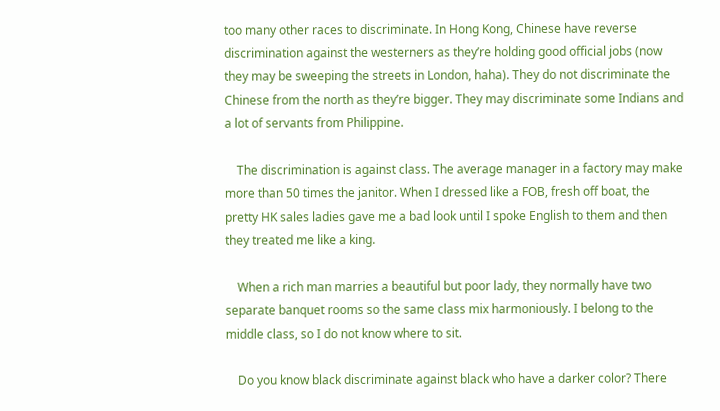too many other races to discriminate. In Hong Kong, Chinese have reverse discrimination against the westerners as they’re holding good official jobs (now they may be sweeping the streets in London, haha). They do not discriminate the Chinese from the north as they’re bigger. They may discriminate some Indians and a lot of servants from Philippine.

    The discrimination is against class. The average manager in a factory may make more than 50 times the janitor. When I dressed like a FOB, fresh off boat, the pretty HK sales ladies gave me a bad look until I spoke English to them and then they treated me like a king.

    When a rich man marries a beautiful but poor lady, they normally have two separate banquet rooms so the same class mix harmoniously. I belong to the middle class, so I do not know where to sit.

    Do you know black discriminate against black who have a darker color? There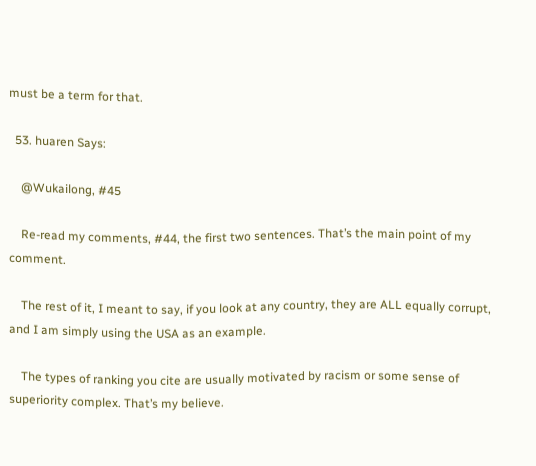must be a term for that.

  53. huaren Says:

    @Wukailong, #45

    Re-read my comments, #44, the first two sentences. That’s the main point of my comment.

    The rest of it, I meant to say, if you look at any country, they are ALL equally corrupt, and I am simply using the USA as an example.

    The types of ranking you cite are usually motivated by racism or some sense of superiority complex. That’s my believe.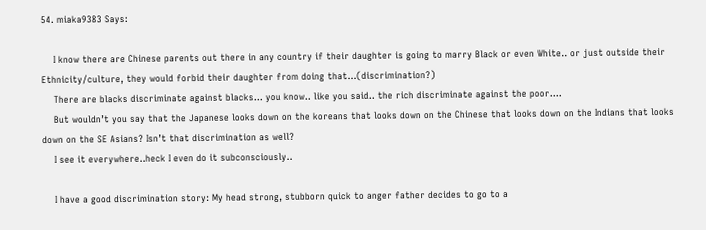54. miaka9383 Says:

    I know there are Chinese parents out there in any country if their daughter is going to marry Black or even White.. or just outside their Ethnicity/culture, they would forbid their daughter from doing that…(discrimination?)
    There are blacks discriminate against blacks… you know.. like you said.. the rich discriminate against the poor….
    But wouldn’t you say that the Japanese looks down on the koreans that looks down on the Chinese that looks down on the Indians that looks down on the SE Asians? Isn’t that discrimination as well?
    I see it everywhere..heck I even do it subconsciously..

    I have a good discrimination story: My head strong, stubborn quick to anger father decides to go to a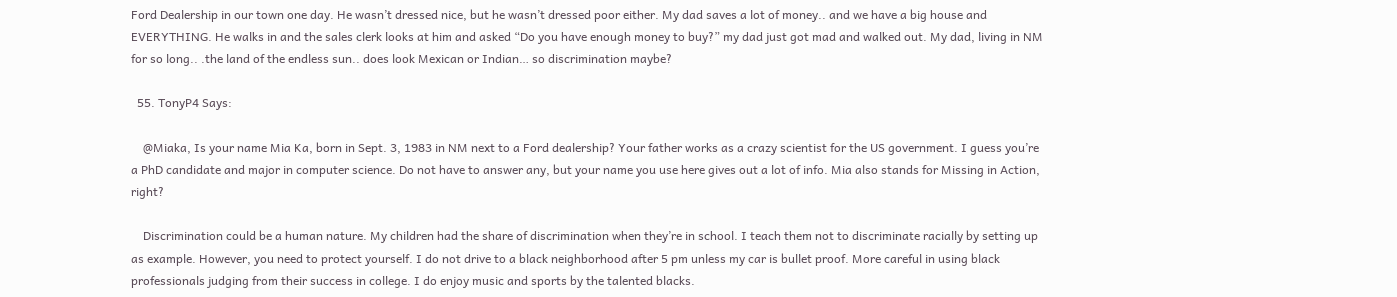Ford Dealership in our town one day. He wasn’t dressed nice, but he wasn’t dressed poor either. My dad saves a lot of money.. and we have a big house and EVERYTHING. He walks in and the sales clerk looks at him and asked “Do you have enough money to buy?” my dad just got mad and walked out. My dad, living in NM for so long.. .the land of the endless sun.. does look Mexican or Indian… so discrimination maybe?

  55. TonyP4 Says:

    @Miaka, Is your name Mia Ka, born in Sept. 3, 1983 in NM next to a Ford dealership? Your father works as a crazy scientist for the US government. I guess you’re a PhD candidate and major in computer science. Do not have to answer any, but your name you use here gives out a lot of info. Mia also stands for Missing in Action, right?

    Discrimination could be a human nature. My children had the share of discrimination when they’re in school. I teach them not to discriminate racially by setting up as example. However, you need to protect yourself. I do not drive to a black neighborhood after 5 pm unless my car is bullet proof. More careful in using black professionals judging from their success in college. I do enjoy music and sports by the talented blacks.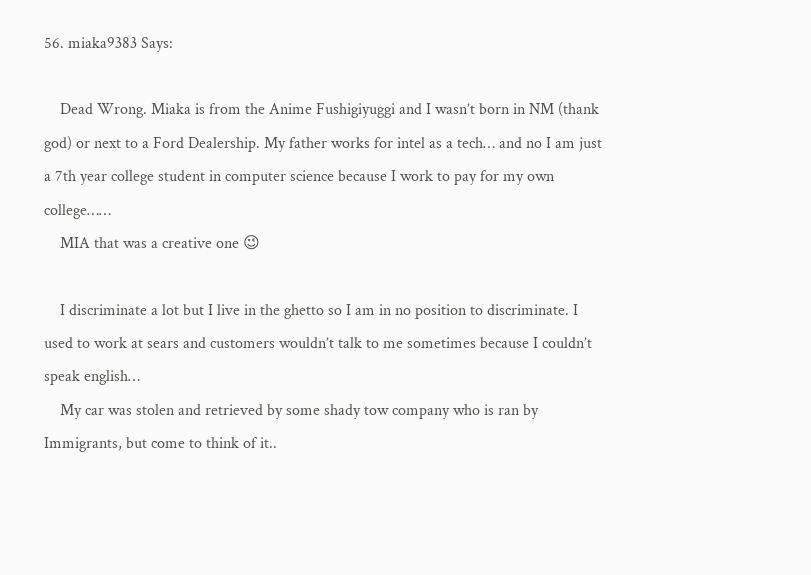56. miaka9383 Says:

    Dead Wrong. Miaka is from the Anime Fushigiyuggi and I wasn’t born in NM (thank god) or next to a Ford Dealership. My father works for intel as a tech… and no I am just a 7th year college student in computer science because I work to pay for my own college……
    MIA that was a creative one 😉

    I discriminate a lot but I live in the ghetto so I am in no position to discriminate. I used to work at sears and customers wouldn’t talk to me sometimes because I couldn’t speak english…
    My car was stolen and retrieved by some shady tow company who is ran by Immigrants, but come to think of it..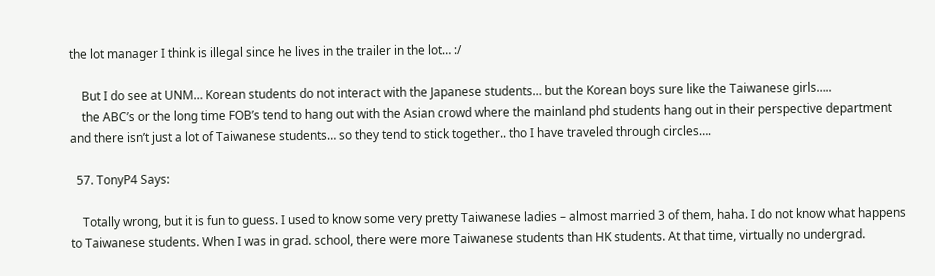the lot manager I think is illegal since he lives in the trailer in the lot… :/

    But I do see at UNM… Korean students do not interact with the Japanese students… but the Korean boys sure like the Taiwanese girls…..
    the ABC’s or the long time FOB’s tend to hang out with the Asian crowd where the mainland phd students hang out in their perspective department and there isn’t just a lot of Taiwanese students… so they tend to stick together.. tho I have traveled through circles….

  57. TonyP4 Says:

    Totally wrong, but it is fun to guess. I used to know some very pretty Taiwanese ladies – almost married 3 of them, haha. I do not know what happens to Taiwanese students. When I was in grad. school, there were more Taiwanese students than HK students. At that time, virtually no undergrad.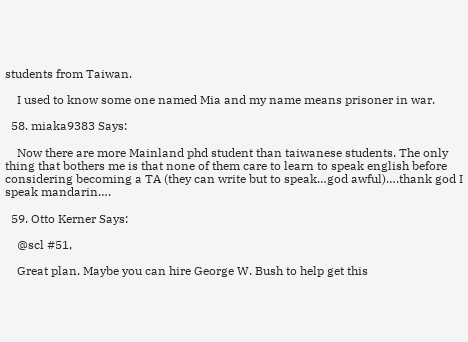students from Taiwan.

    I used to know some one named Mia and my name means prisoner in war.

  58. miaka9383 Says:

    Now there are more Mainland phd student than taiwanese students. The only thing that bothers me is that none of them care to learn to speak english before considering becoming a TA (they can write but to speak…god awful)….thank god I speak mandarin….

  59. Otto Kerner Says:

    @scl #51,

    Great plan. Maybe you can hire George W. Bush to help get this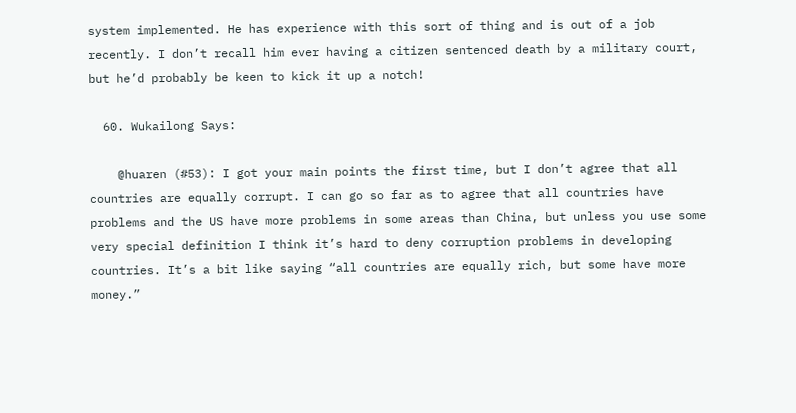system implemented. He has experience with this sort of thing and is out of a job recently. I don’t recall him ever having a citizen sentenced death by a military court, but he’d probably be keen to kick it up a notch!

  60. Wukailong Says:

    @huaren (#53): I got your main points the first time, but I don’t agree that all countries are equally corrupt. I can go so far as to agree that all countries have problems and the US have more problems in some areas than China, but unless you use some very special definition I think it’s hard to deny corruption problems in developing countries. It’s a bit like saying “all countries are equally rich, but some have more money.”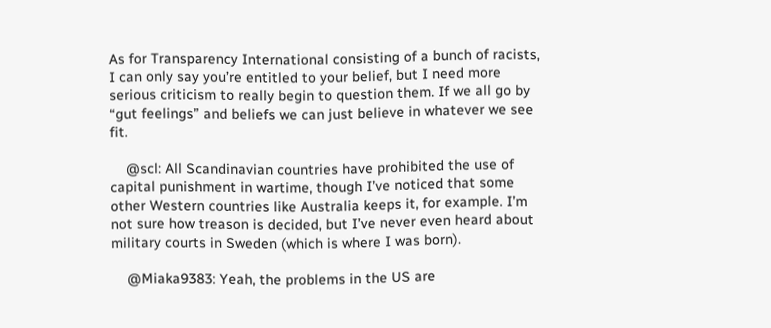As for Transparency International consisting of a bunch of racists, I can only say you’re entitled to your belief, but I need more serious criticism to really begin to question them. If we all go by “gut feelings” and beliefs we can just believe in whatever we see fit.

    @scl: All Scandinavian countries have prohibited the use of capital punishment in wartime, though I’ve noticed that some other Western countries like Australia keeps it, for example. I’m not sure how treason is decided, but I’ve never even heard about military courts in Sweden (which is where I was born).

    @Miaka9383: Yeah, the problems in the US are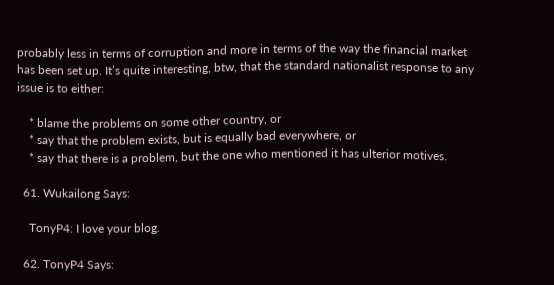probably less in terms of corruption and more in terms of the way the financial market has been set up. It’s quite interesting, btw, that the standard nationalist response to any issue is to either:

    * blame the problems on some other country, or
    * say that the problem exists, but is equally bad everywhere, or
    * say that there is a problem, but the one who mentioned it has ulterior motives.

  61. Wukailong Says:

    TonyP4: I love your blog.

  62. TonyP4 Says: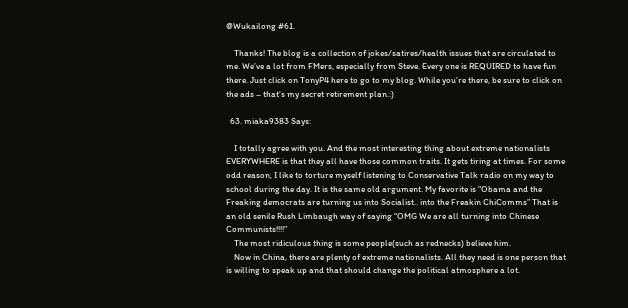@Wukailong #61.

    Thanks! The blog is a collection of jokes/satires/health issues that are circulated to me. We’ve a lot from FMers, especially from Steve. Every one is REQUIRED to have fun there. Just click on TonyP4 here to go to my blog. While you’re there, be sure to click on the ads – that’s my secret retirement plan.:)

  63. miaka9383 Says:

    I totally agree with you. And the most interesting thing about extreme nationalists EVERYWHERE is that they all have those common traits. It gets tiring at times. For some odd reason, I like to torture myself listening to Conservative Talk radio on my way to school during the day. It is the same old argument. My favorite is “Obama and the Freaking democrats are turning us into Socialist.. into the Freakin ChiComms” That is an old senile Rush Limbaugh way of saying “OMG We are all turning into Chinese Communists!!!!”
    The most ridiculous thing is some people(such as rednecks) believe him.
    Now in China, there are plenty of extreme nationalists. All they need is one person that is willing to speak up and that should change the political atmosphere a lot.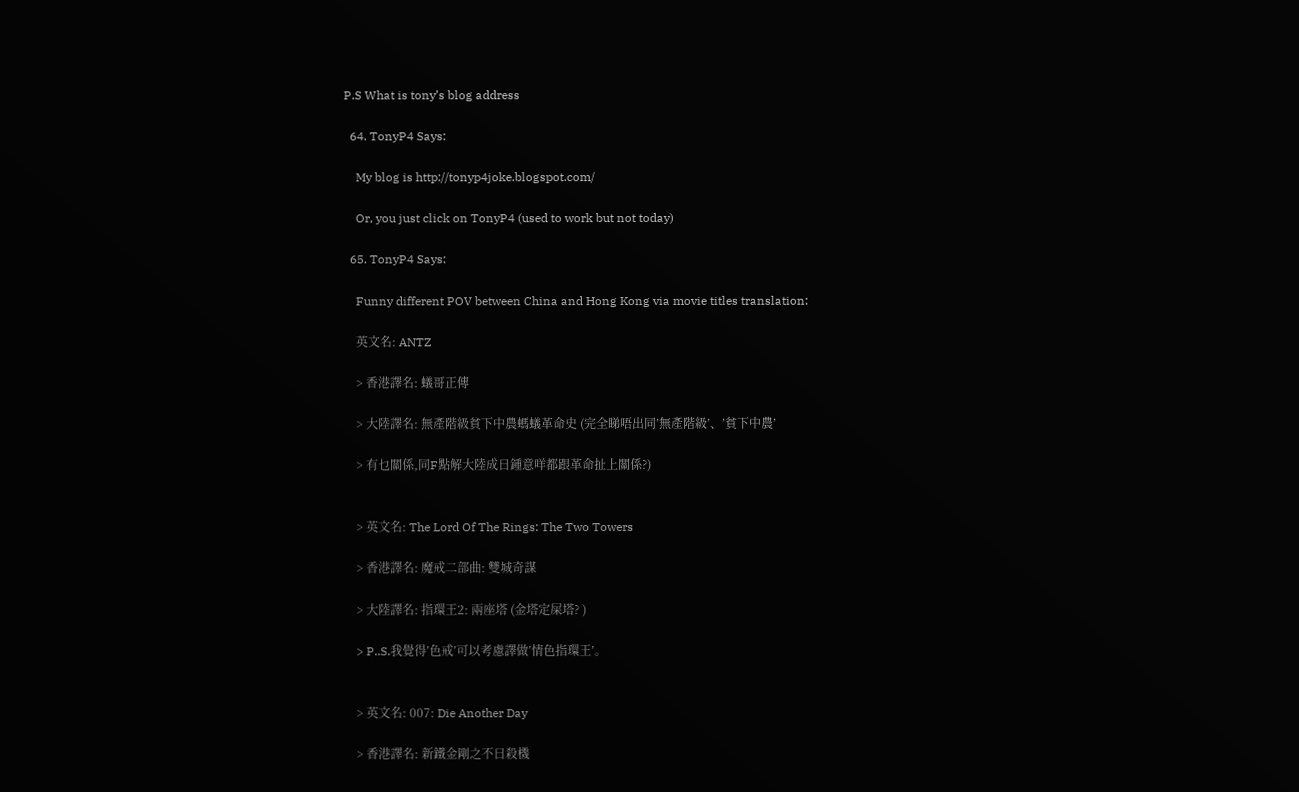P.S What is tony’s blog address

  64. TonyP4 Says:

    My blog is http://tonyp4joke.blogspot.com/

    Or, you just click on TonyP4 (used to work but not today)

  65. TonyP4 Says:

    Funny different POV between China and Hong Kong via movie titles translation:

    英文名: ANTZ

    > 香港譯名: 蟻哥正傳

    > 大陸譯名: 無產階級貧下中農螞蟻革命史 (完全睇唔出同’無產階級’、’貧下中農’

    > 有乜關係,同F點解大陸成日鍾意咩都跟革命扯上關係?)


    > 英文名: The Lord Of The Rings: The Two Towers

    > 香港譯名: 魔戒二部曲: 雙城奇謀

    > 大陸譯名: 指環王2: 兩座塔 (金塔定屎塔? )

    > P..S.我覺得’色戒’可以考慮譯做’情色指環王’。


    > 英文名: 007: Die Another Day

    > 香港譯名: 新鐵金剛之不日殺機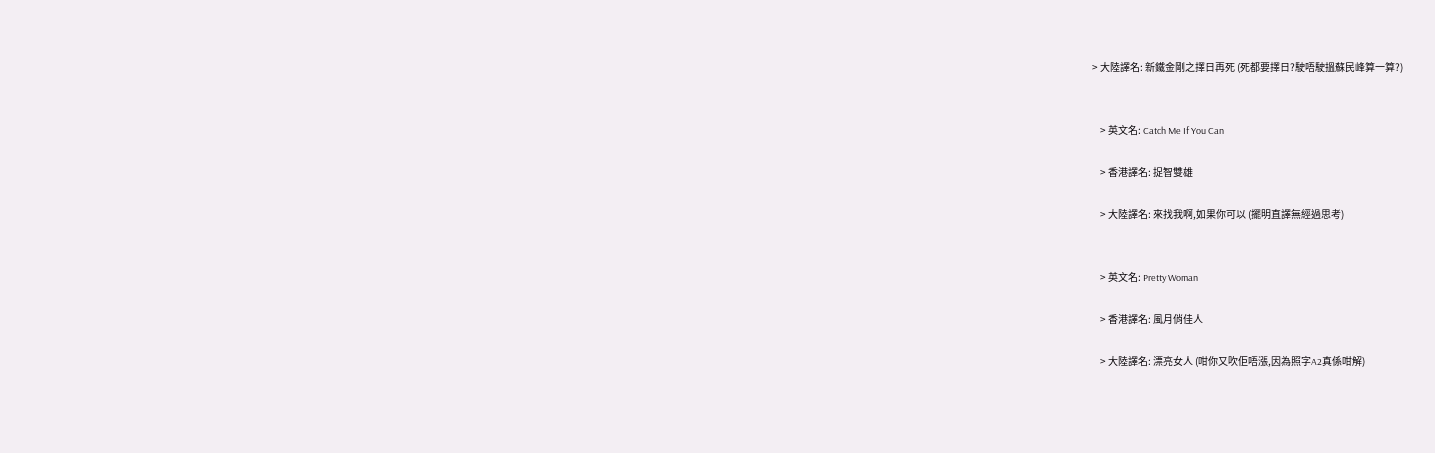> 大陸譯名: 新鐵金剛之擇日再死 (死都要擇日?駛唔駛搵蘇民峰算一算?)


    > 英文名: Catch Me If You Can

    > 香港譯名: 捉智雙雄

    > 大陸譯名: 來找我啊,如果你可以 (擺明直譯無經過思考)


    > 英文名: Pretty Woman

    > 香港譯名: 風月俏佳人

    > 大陸譯名: 漂亮女人 (咁你又吹佢唔漲,因為照字A2真係咁解)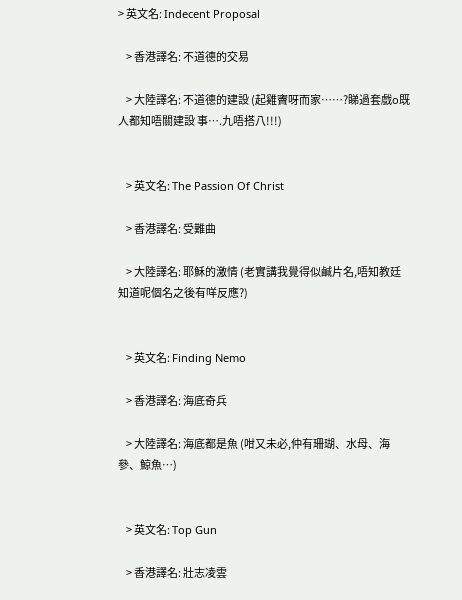> 英文名: Indecent Proposal

    > 香港譯名: 不道德的交易

    > 大陸譯名: 不道德的建設 (起雞竇呀而家……?睇過套戲o既人都知唔關建設 事….九唔搭八!!!)


    > 英文名: The Passion Of Christ

    > 香港譯名: 受難曲

    > 大陸譯名: 耶穌的激情 (老實講我覺得似鹹片名,唔知教廷知道呢個名之後有咩反應?)


    > 英文名: Finding Nemo

    > 香港譯名: 海底奇兵

    > 大陸譯名: 海底都是魚 (咁又未必,仲有珊瑚、水母、海參、鯨魚…)


    > 英文名: Top Gun

    > 香港譯名: 壯志凌雲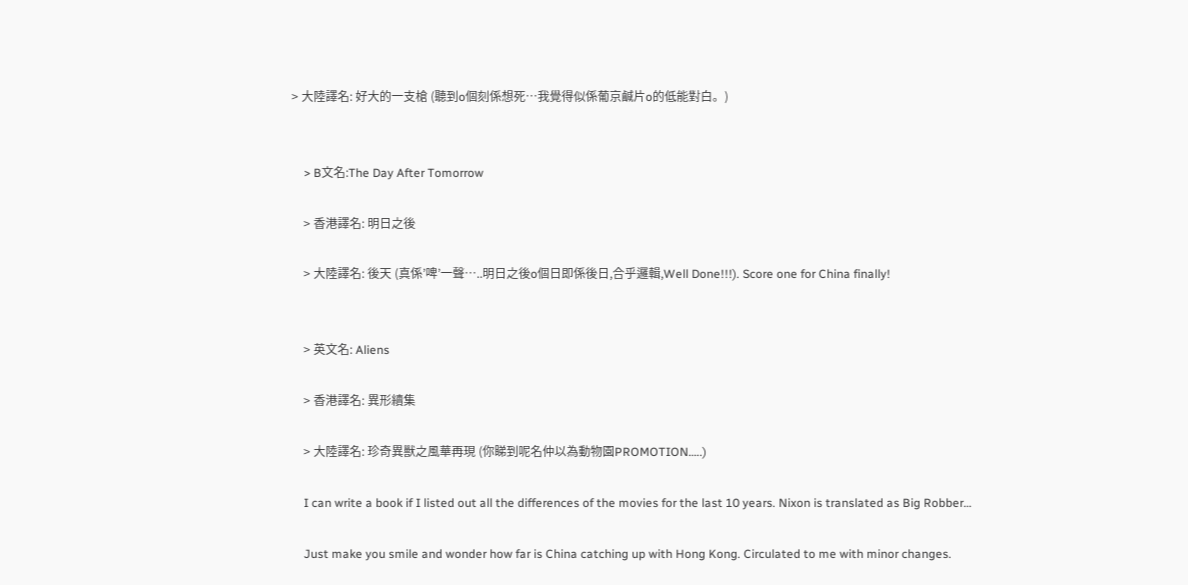> 大陸譯名: 好大的一支槍 (聽到o個刻係想死…我覺得似係葡京鹹片o的低能對白。)


    > B文名:The Day After Tomorrow

    > 香港譯名: 明日之後

    > 大陸譯名: 後天 (真係’啤’一聲…..明日之後o個日即係後日,合乎邏輯,Well Done!!!). Score one for China finally!


    > 英文名: Aliens

    > 香港譯名: 異形續集

    > 大陸譯名: 珍奇異獸之風華再現 (你睇到呢名仲以為動物園PROMOTION…..)

    I can write a book if I listed out all the differences of the movies for the last 10 years. Nixon is translated as Big Robber…

    Just make you smile and wonder how far is China catching up with Hong Kong. Circulated to me with minor changes.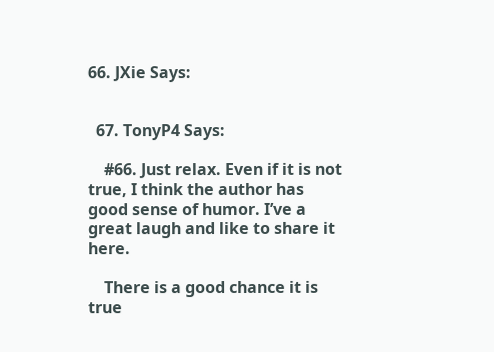66. JXie Says:


  67. TonyP4 Says:

    #66. Just relax. Even if it is not true, I think the author has good sense of humor. I’ve a great laugh and like to share it here.

    There is a good chance it is true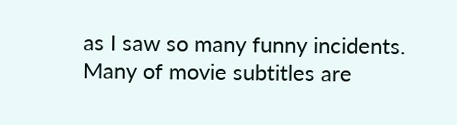as I saw so many funny incidents. Many of movie subtitles are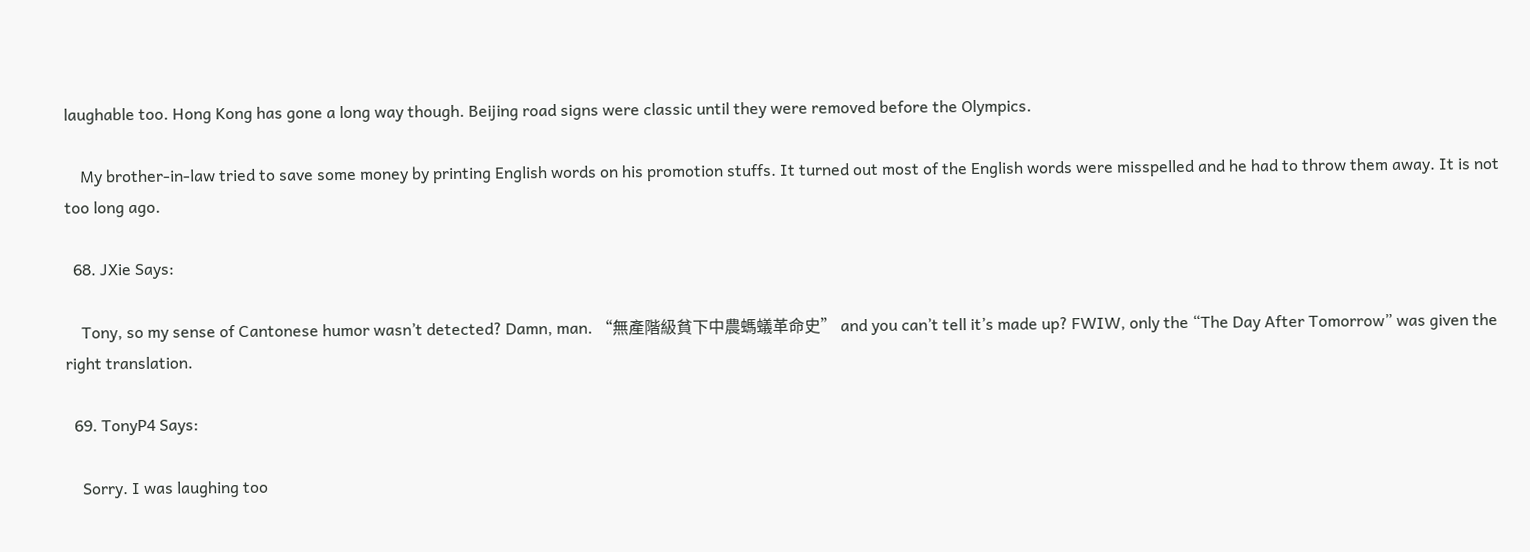laughable too. Hong Kong has gone a long way though. Beijing road signs were classic until they were removed before the Olympics.

    My brother-in-law tried to save some money by printing English words on his promotion stuffs. It turned out most of the English words were misspelled and he had to throw them away. It is not too long ago.

  68. JXie Says:

    Tony, so my sense of Cantonese humor wasn’t detected? Damn, man. “無產階級貧下中農螞蟻革命史” and you can’t tell it’s made up? FWIW, only the “The Day After Tomorrow” was given the right translation.

  69. TonyP4 Says:

    Sorry. I was laughing too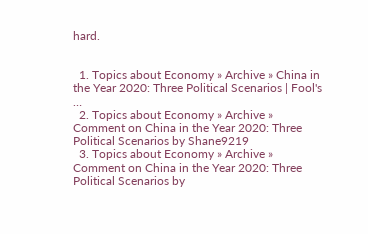hard.


  1. Topics about Economy » Archive » China in the Year 2020: Three Political Scenarios | Fool's …
  2. Topics about Economy » Archive » Comment on China in the Year 2020: Three Political Scenarios by Shane9219
  3. Topics about Economy » Archive » Comment on China in the Year 2020: Three Political Scenarios by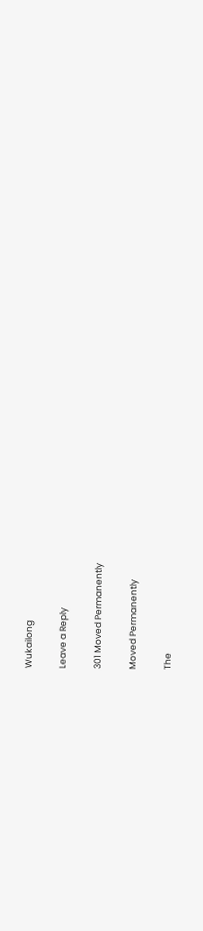Wukailong

Leave a Reply

301 Moved Permanently

Moved Permanently

The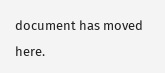document has moved here.